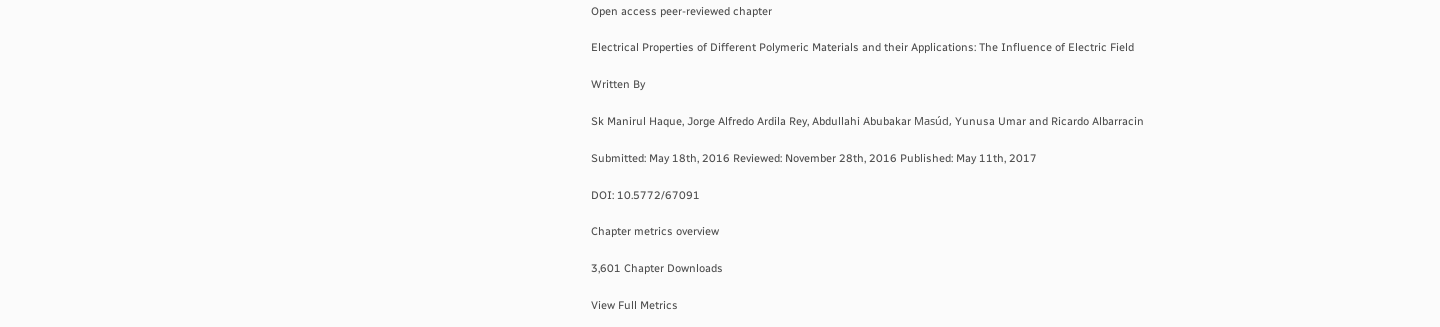Open access peer-reviewed chapter

Electrical Properties of Different Polymeric Materials and their Applications: The Influence of Electric Field

Written By

Sk Manirul Haque, Jorge Alfredo Ardila Rey, Abdullahi Abubakar Masúd, Yunusa Umar and Ricardo Albarracin

Submitted: May 18th, 2016 Reviewed: November 28th, 2016 Published: May 11th, 2017

DOI: 10.5772/67091

Chapter metrics overview

3,601 Chapter Downloads

View Full Metrics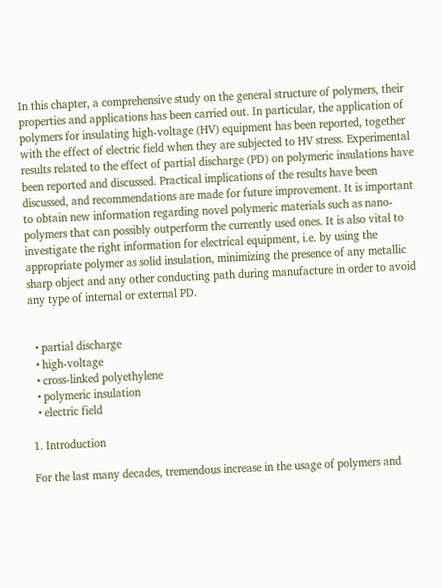In this chapter, a comprehensive study on the general structure of polymers, their properties and applications has been carried out. In particular, the application of polymers for insulating high‐voltage (HV) equipment has been reported, together with the effect of electric field when they are subjected to HV stress. Experimental results related to the effect of partial discharge (PD) on polymeric insulations have been reported and discussed. Practical implications of the results have been discussed, and recommendations are made for future improvement. It is important to obtain new information regarding novel polymeric materials such as nano‐polymers that can possibly outperform the currently used ones. It is also vital to investigate the right information for electrical equipment, i.e. by using the appropriate polymer as solid insulation, minimizing the presence of any metallic sharp object and any other conducting path during manufacture in order to avoid any type of internal or external PD.


  • partial discharge
  • high‐voltage
  • cross‐linked polyethylene
  • polymeric insulation
  • electric field

1. Introduction

For the last many decades, tremendous increase in the usage of polymers and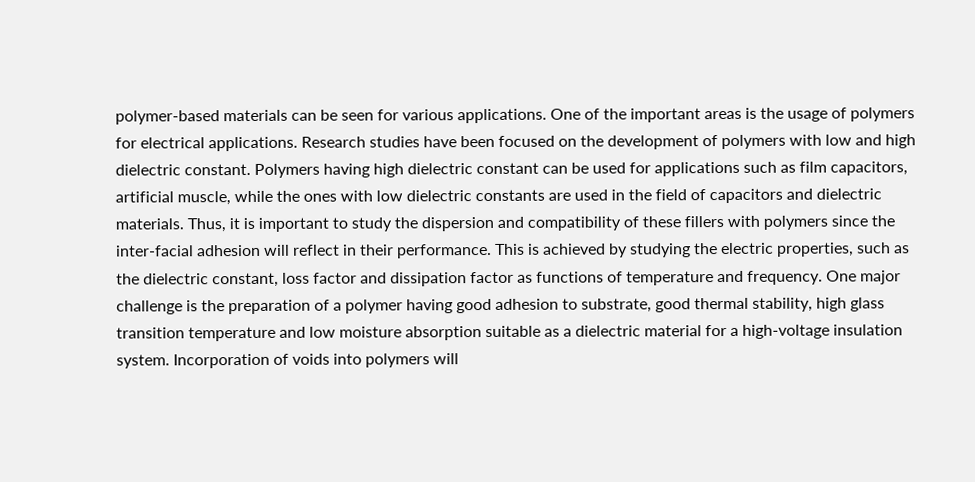polymer‐based materials can be seen for various applications. One of the important areas is the usage of polymers for electrical applications. Research studies have been focused on the development of polymers with low and high dielectric constant. Polymers having high dielectric constant can be used for applications such as film capacitors, artificial muscle, while the ones with low dielectric constants are used in the field of capacitors and dielectric materials. Thus, it is important to study the dispersion and compatibility of these fillers with polymers since the inter‐facial adhesion will reflect in their performance. This is achieved by studying the electric properties, such as the dielectric constant, loss factor and dissipation factor as functions of temperature and frequency. One major challenge is the preparation of a polymer having good adhesion to substrate, good thermal stability, high glass transition temperature and low moisture absorption suitable as a dielectric material for a high‐voltage insulation system. Incorporation of voids into polymers will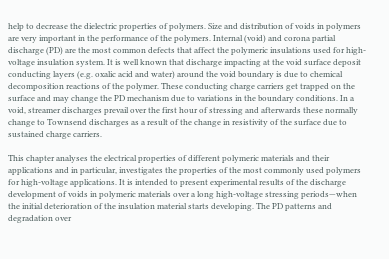help to decrease the dielectric properties of polymers. Size and distribution of voids in polymers are very important in the performance of the polymers. Internal (void) and corona partial discharge (PD) are the most common defects that affect the polymeric insulations used for high‐voltage insulation system. It is well known that discharge impacting at the void surface deposit conducting layers (e.g. oxalic acid and water) around the void boundary is due to chemical decomposition reactions of the polymer. These conducting charge carriers get trapped on the surface and may change the PD mechanism due to variations in the boundary conditions. In a void, streamer discharges prevail over the first hour of stressing and afterwards these normally change to Townsend discharges as a result of the change in resistivity of the surface due to sustained charge carriers.

This chapter analyses the electrical properties of different polymeric materials and their applications and in particular, investigates the properties of the most commonly used polymers for high‐voltage applications. It is intended to present experimental results of the discharge development of voids in polymeric materials over a long high‐voltage stressing periods—when the initial deterioration of the insulation material starts developing. The PD patterns and degradation over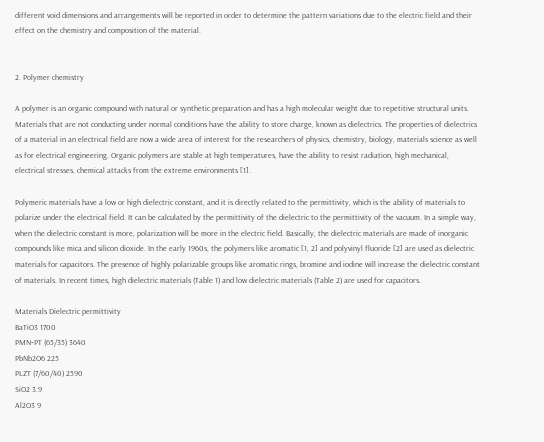different void dimensions and arrangements will be reported in order to determine the pattern variations due to the electric field and their effect on the chemistry and composition of the material.


2. Polymer chemistry

A polymer is an organic compound with natural or synthetic preparation and has a high molecular weight due to repetitive structural units. Materials that are not conducting under normal conditions have the ability to store charge, known as dielectrics. The properties of dielectrics of a material in an electrical field are now a wide area of interest for the researchers of physics, chemistry, biology, materials science as well as for electrical engineering. Organic polymers are stable at high temperatures, have the ability to resist radiation, high mechanical, electrical stresses, chemical attacks from the extreme environments [1].

Polymeric materials have a low or high dielectric constant, and it is directly related to the permittivity, which is the ability of materials to polarize under the electrical field. It can be calculated by the permittivity of the dielectric to the permittivity of the vacuum. In a simple way, when the dielectric constant is more, polarization will be more in the electric field. Basically, the dielectric materials are made of inorganic compounds like mica and silicon dioxide. In the early 1960s, the polymers like aromatic [1, 2] and polyvinyl fluoride [2] are used as dielectric materials for capacitors. The presence of highly polarizable groups like aromatic rings, bromine and iodine will increase the dielectric constant of materials. In recent times, high dielectric materials (Table 1) and low dielectric materials (Table 2) are used for capacitors.

Materials Dielectric permittivity
BaTiO3 1700
PMN‐PT (65/35) 3640
PbNb2O6 225
PLZT (7/60/40) 2590
SiO2 3.9
Al2O3 9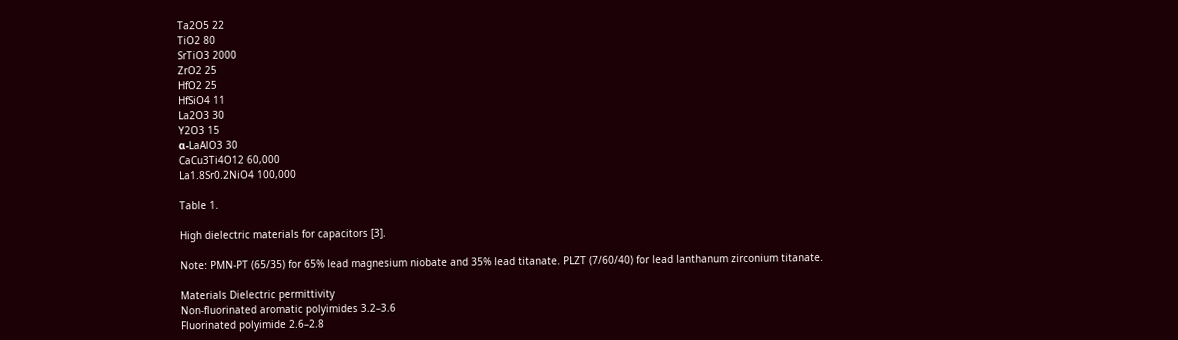Ta2O5 22
TiO2 80
SrTiO3 2000
ZrO2 25
HfO2 25
HfSiO4 11
La2O3 30
Y2O3 15
α‐LaAlO3 30
CaCu3Ti4O12 60,000
La1.8Sr0.2NiO4 100,000

Table 1.

High dielectric materials for capacitors [3].

Note: PMN‐PT (65/35) for 65% lead magnesium niobate and 35% lead titanate. PLZT (7/60/40) for lead lanthanum zirconium titanate.

Materials Dielectric permittivity
Non‐fluorinated aromatic polyimides 3.2–3.6
Fluorinated polyimide 2.6–2.8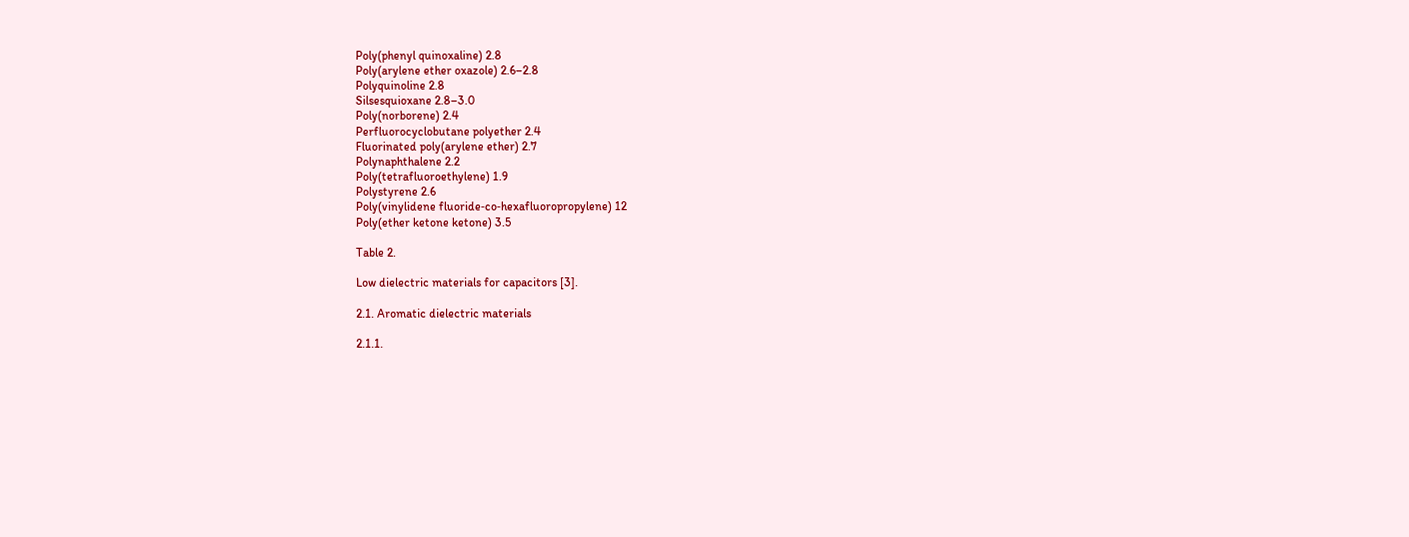Poly(phenyl quinoxaline) 2.8
Poly(arylene ether oxazole) 2.6–2.8
Polyquinoline 2.8
Silsesquioxane 2.8–3.0
Poly(norborene) 2.4
Perfluorocyclobutane polyether 2.4
Fluorinated poly(arylene ether) 2.7
Polynaphthalene 2.2
Poly(tetrafluoroethylene) 1.9
Polystyrene 2.6
Poly(vinylidene fluoride‐co‐hexafluoropropylene) 12
Poly(ether ketone ketone) 3.5

Table 2.

Low dielectric materials for capacitors [3].

2.1. Aromatic dielectric materials

2.1.1.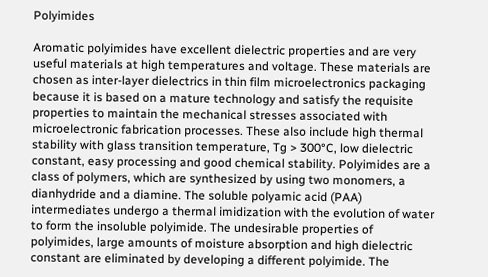Polyimides

Aromatic polyimides have excellent dielectric properties and are very useful materials at high temperatures and voltage. These materials are chosen as inter‐layer dielectrics in thin film microelectronics packaging because it is based on a mature technology and satisfy the requisite properties to maintain the mechanical stresses associated with microelectronic fabrication processes. These also include high thermal stability with glass transition temperature, Tg > 300°C, low dielectric constant, easy processing and good chemical stability. Polyimides are a class of polymers, which are synthesized by using two monomers, a dianhydride and a diamine. The soluble polyamic acid (PAA) intermediates undergo a thermal imidization with the evolution of water to form the insoluble polyimide. The undesirable properties of polyimides, large amounts of moisture absorption and high dielectric constant are eliminated by developing a different polyimide. The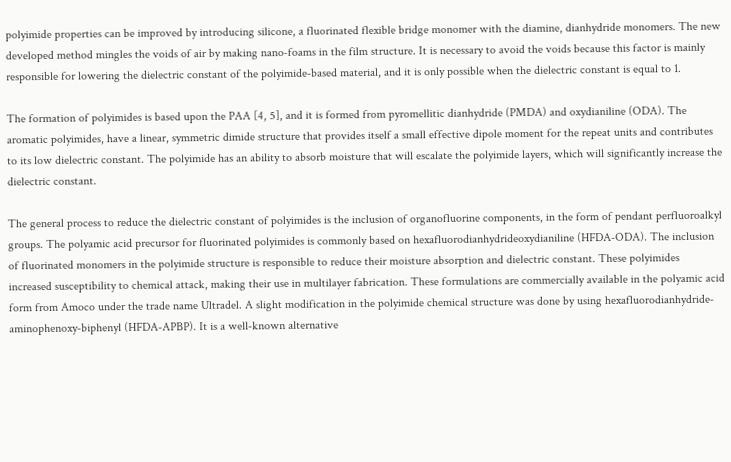polyimide properties can be improved by introducing silicone, a fluorinated flexible bridge monomer with the diamine, dianhydride monomers. The new developed method mingles the voids of air by making nano‐foams in the film structure. It is necessary to avoid the voids because this factor is mainly responsible for lowering the dielectric constant of the polyimide‐based material, and it is only possible when the dielectric constant is equal to 1.

The formation of polyimides is based upon the PAA [4, 5], and it is formed from pyromellitic dianhydride (PMDA) and oxydianiline (ODA). The aromatic polyimides, have a linear, symmetric dimide structure that provides itself a small effective dipole moment for the repeat units and contributes to its low dielectric constant. The polyimide has an ability to absorb moisture that will escalate the polyimide layers, which will significantly increase the dielectric constant.

The general process to reduce the dielectric constant of polyimides is the inclusion of organofluorine components, in the form of pendant perfluoroalkyl groups. The polyamic acid precursor for fluorinated polyimides is commonly based on hexafluorodianhydrideoxydianiline (HFDA‐ODA). The inclusion of fluorinated monomers in the polyimide structure is responsible to reduce their moisture absorption and dielectric constant. These polyimides increased susceptibility to chemical attack, making their use in multilayer fabrication. These formulations are commercially available in the polyamic acid form from Amoco under the trade name Ultradel. A slight modification in the polyimide chemical structure was done by using hexafluorodianhydride‐aminophenoxy‐biphenyl (HFDA‐APBP). It is a well‐known alternative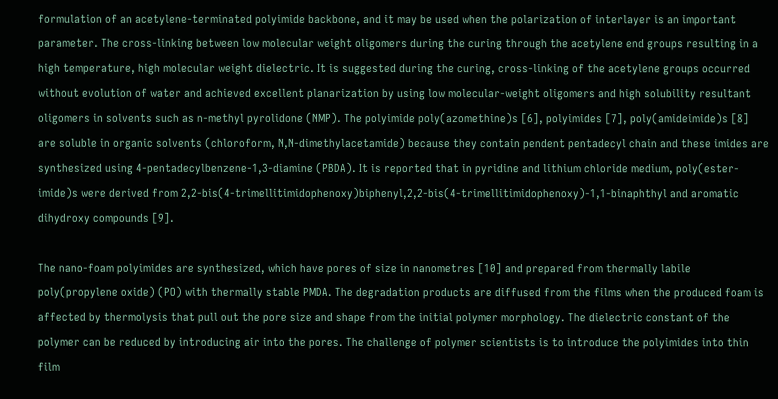formulation of an acetylene‐terminated polyimide backbone, and it may be used when the polarization of interlayer is an important parameter. The cross‐linking between low molecular weight oligomers during the curing through the acetylene end groups resulting in a high temperature, high molecular weight dielectric. It is suggested during the curing, cross‐linking of the acetylene groups occurred without evolution of water and achieved excellent planarization by using low molecular‐weight oligomers and high solubility resultant oligomers in solvents such as n‐methyl pyrolidone (NMP). The polyimide poly(azomethine)s [6], polyimides [7], poly(amideimide)s [8] are soluble in organic solvents (chloroform, N,N‐dimethylacetamide) because they contain pendent pentadecyl chain and these imides are synthesized using 4‐pentadecylbenzene‐1,3‐diamine (PBDA). It is reported that in pyridine and lithium chloride medium, poly(ester‐imide)s were derived from 2,2‐bis(4‐trimellitimidophenoxy)biphenyl,2,2‐bis(4‐trimellitimidophenoxy)‐1,1‐binaphthyl and aromatic dihydroxy compounds [9].

The nano‐foam polyimides are synthesized, which have pores of size in nanometres [10] and prepared from thermally labile poly(propylene oxide) (PO) with thermally stable PMDA. The degradation products are diffused from the films when the produced foam is affected by thermolysis that pull out the pore size and shape from the initial polymer morphology. The dielectric constant of the polymer can be reduced by introducing air into the pores. The challenge of polymer scientists is to introduce the polyimides into thin film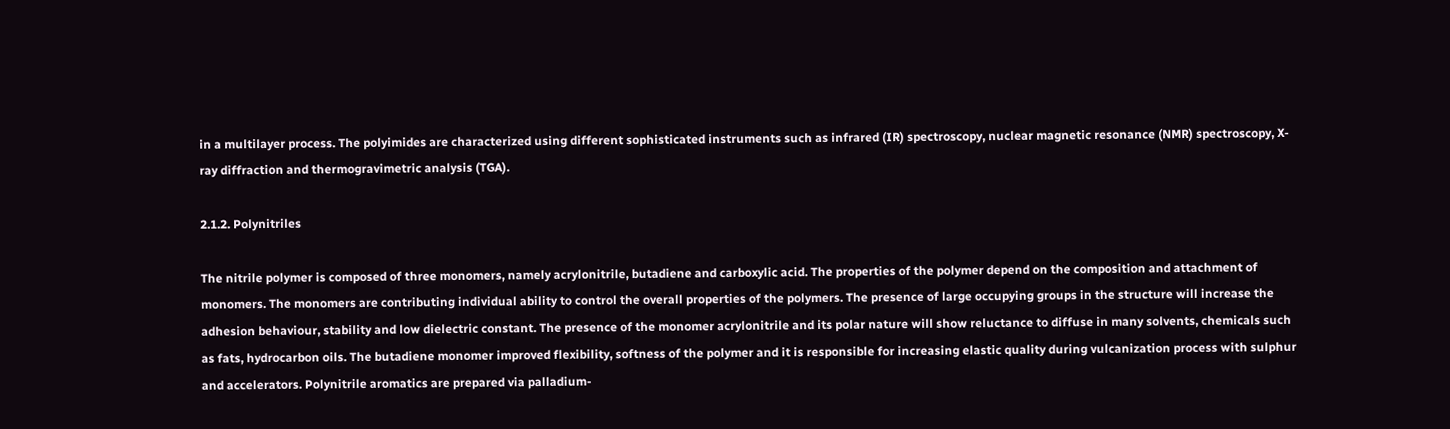in a multilayer process. The polyimides are characterized using different sophisticated instruments such as infrared (IR) spectroscopy, nuclear magnetic resonance (NMR) spectroscopy, X‐ray diffraction and thermogravimetric analysis (TGA).

2.1.2. Polynitriles

The nitrile polymer is composed of three monomers, namely acrylonitrile, butadiene and carboxylic acid. The properties of the polymer depend on the composition and attachment of monomers. The monomers are contributing individual ability to control the overall properties of the polymers. The presence of large occupying groups in the structure will increase the adhesion behaviour, stability and low dielectric constant. The presence of the monomer acrylonitrile and its polar nature will show reluctance to diffuse in many solvents, chemicals such as fats, hydrocarbon oils. The butadiene monomer improved flexibility, softness of the polymer and it is responsible for increasing elastic quality during vulcanization process with sulphur and accelerators. Polynitrile aromatics are prepared via palladium‐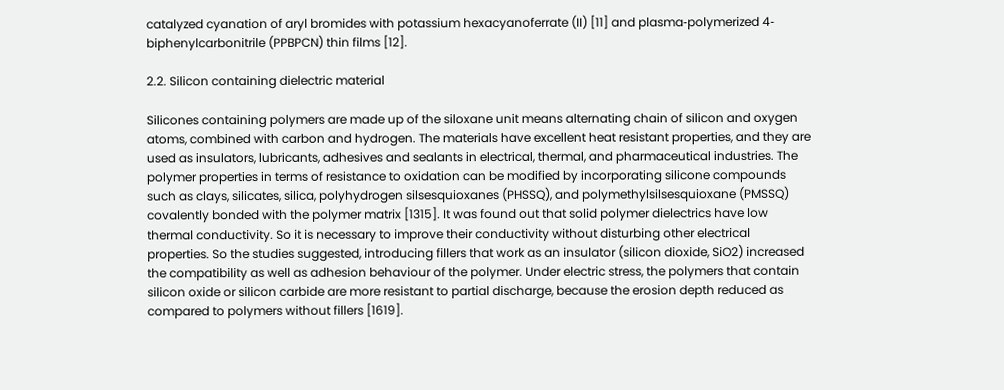catalyzed cyanation of aryl bromides with potassium hexacyanoferrate (II) [11] and plasma‐polymerized 4‐biphenylcarbonitrile (PPBPCN) thin films [12].

2.2. Silicon containing dielectric material

Silicones containing polymers are made up of the siloxane unit means alternating chain of silicon and oxygen atoms, combined with carbon and hydrogen. The materials have excellent heat resistant properties, and they are used as insulators, lubricants, adhesives and sealants in electrical, thermal, and pharmaceutical industries. The polymer properties in terms of resistance to oxidation can be modified by incorporating silicone compounds such as clays, silicates, silica, polyhydrogen silsesquioxanes (PHSSQ), and polymethylsilsesquioxane (PMSSQ) covalently bonded with the polymer matrix [1315]. It was found out that solid polymer dielectrics have low thermal conductivity. So it is necessary to improve their conductivity without disturbing other electrical properties. So the studies suggested, introducing fillers that work as an insulator (silicon dioxide, SiO2) increased the compatibility as well as adhesion behaviour of the polymer. Under electric stress, the polymers that contain silicon oxide or silicon carbide are more resistant to partial discharge, because the erosion depth reduced as compared to polymers without fillers [1619].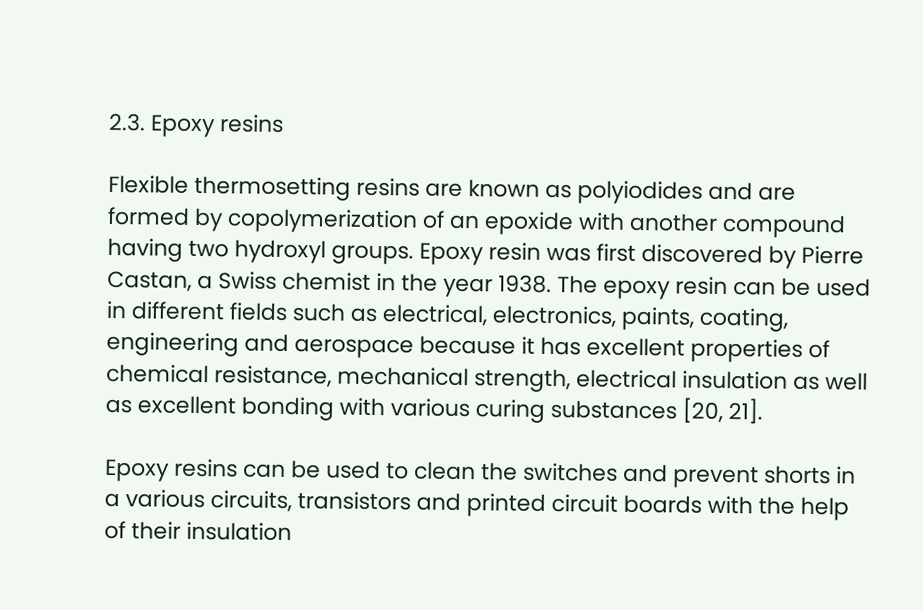2.3. Epoxy resins

Flexible thermosetting resins are known as polyiodides and are formed by copolymerization of an epoxide with another compound having two hydroxyl groups. Epoxy resin was first discovered by Pierre Castan, a Swiss chemist in the year 1938. The epoxy resin can be used in different fields such as electrical, electronics, paints, coating, engineering and aerospace because it has excellent properties of chemical resistance, mechanical strength, electrical insulation as well as excellent bonding with various curing substances [20, 21].

Epoxy resins can be used to clean the switches and prevent shorts in a various circuits, transistors and printed circuit boards with the help of their insulation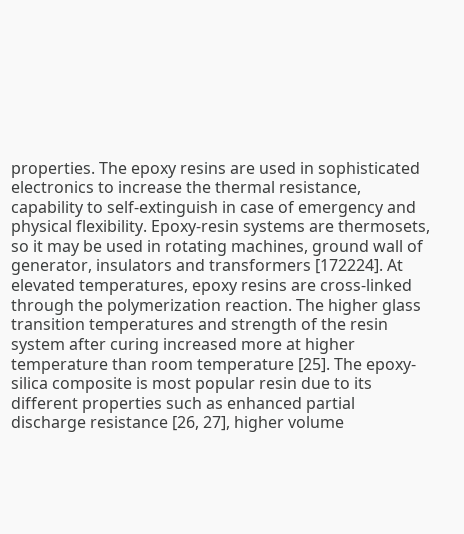properties. The epoxy resins are used in sophisticated electronics to increase the thermal resistance, capability to self‐extinguish in case of emergency and physical flexibility. Epoxy‐resin systems are thermosets, so it may be used in rotating machines, ground wall of generator, insulators and transformers [172224]. At elevated temperatures, epoxy resins are cross‐linked through the polymerization reaction. The higher glass transition temperatures and strength of the resin system after curing increased more at higher temperature than room temperature [25]. The epoxy‐silica composite is most popular resin due to its different properties such as enhanced partial discharge resistance [26, 27], higher volume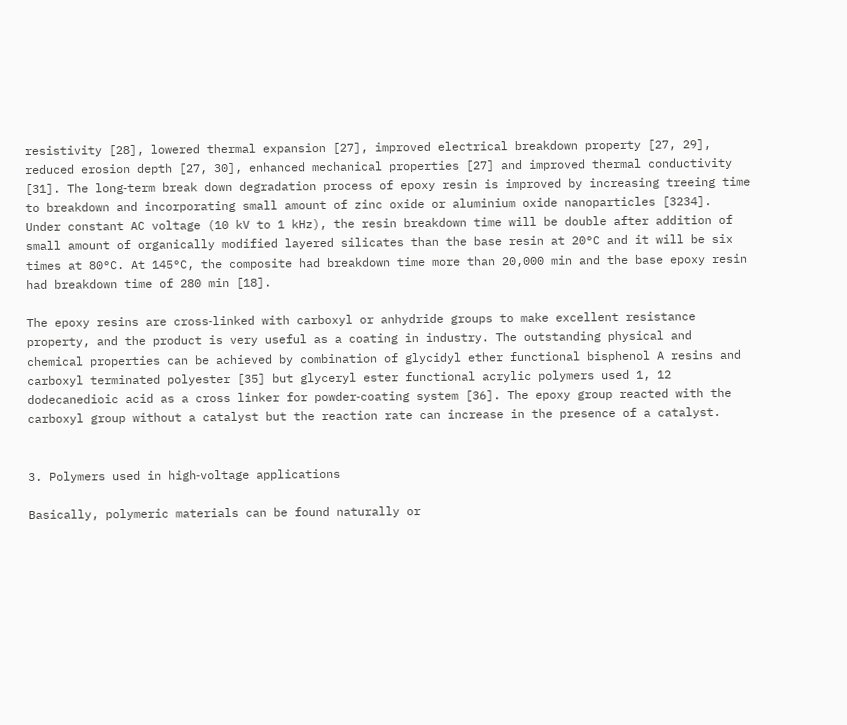resistivity [28], lowered thermal expansion [27], improved electrical breakdown property [27, 29], reduced erosion depth [27, 30], enhanced mechanical properties [27] and improved thermal conductivity [31]. The long‐term break down degradation process of epoxy resin is improved by increasing treeing time to breakdown and incorporating small amount of zinc oxide or aluminium oxide nanoparticles [3234]. Under constant AC voltage (10 kV to 1 kHz), the resin breakdown time will be double after addition of small amount of organically modified layered silicates than the base resin at 20°C and it will be six times at 80°C. At 145°C, the composite had breakdown time more than 20,000 min and the base epoxy resin had breakdown time of 280 min [18].

The epoxy resins are cross‐linked with carboxyl or anhydride groups to make excellent resistance property, and the product is very useful as a coating in industry. The outstanding physical and chemical properties can be achieved by combination of glycidyl ether functional bisphenol A resins and carboxyl terminated polyester [35] but glyceryl ester functional acrylic polymers used 1, 12 dodecanedioic acid as a cross linker for powder‐coating system [36]. The epoxy group reacted with the carboxyl group without a catalyst but the reaction rate can increase in the presence of a catalyst.


3. Polymers used in high‐voltage applications

Basically, polymeric materials can be found naturally or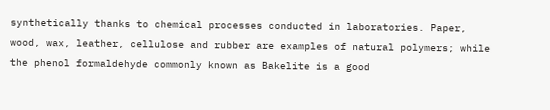synthetically thanks to chemical processes conducted in laboratories. Paper, wood, wax, leather, cellulose and rubber are examples of natural polymers; while the phenol formaldehyde commonly known as Bakelite is a good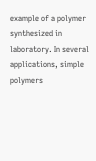example of a polymer synthesized in laboratory. In several applications, simple polymers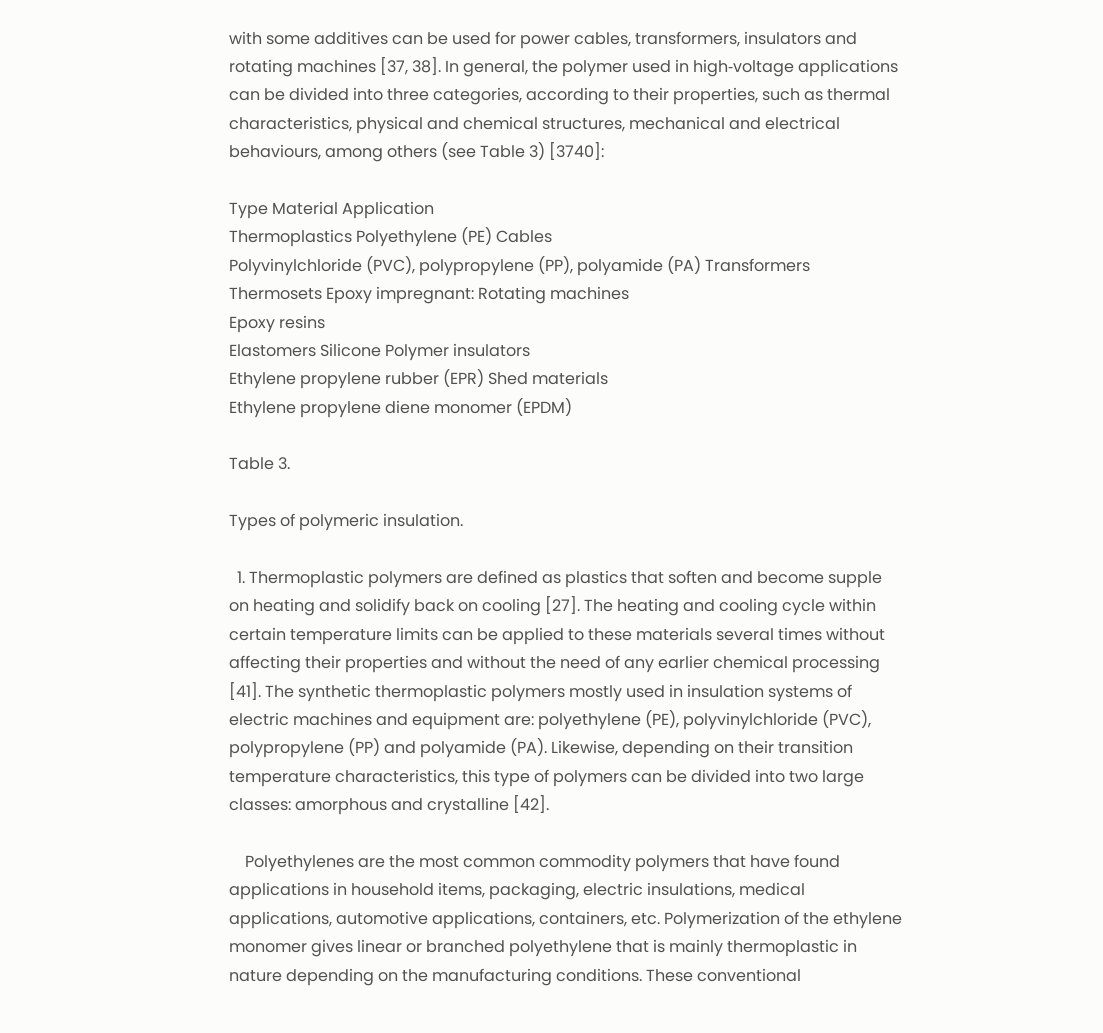with some additives can be used for power cables, transformers, insulators and rotating machines [37, 38]. In general, the polymer used in high‐voltage applications can be divided into three categories, according to their properties, such as thermal characteristics, physical and chemical structures, mechanical and electrical behaviours, among others (see Table 3) [3740]:

Type Material Application
Thermoplastics Polyethylene (PE) Cables
Polyvinylchloride (PVC), polypropylene (PP), polyamide (PA) Transformers
Thermosets Epoxy impregnant: Rotating machines
Epoxy resins
Elastomers Silicone Polymer insulators
Ethylene propylene rubber (EPR) Shed materials
Ethylene propylene diene monomer (EPDM)

Table 3.

Types of polymeric insulation.

  1. Thermoplastic polymers are defined as plastics that soften and become supple on heating and solidify back on cooling [27]. The heating and cooling cycle within certain temperature limits can be applied to these materials several times without affecting their properties and without the need of any earlier chemical processing [41]. The synthetic thermoplastic polymers mostly used in insulation systems of electric machines and equipment are: polyethylene (PE), polyvinylchloride (PVC), polypropylene (PP) and polyamide (PA). Likewise, depending on their transition temperature characteristics, this type of polymers can be divided into two large classes: amorphous and crystalline [42].

    Polyethylenes are the most common commodity polymers that have found applications in household items, packaging, electric insulations, medical applications, automotive applications, containers, etc. Polymerization of the ethylene monomer gives linear or branched polyethylene that is mainly thermoplastic in nature depending on the manufacturing conditions. These conventional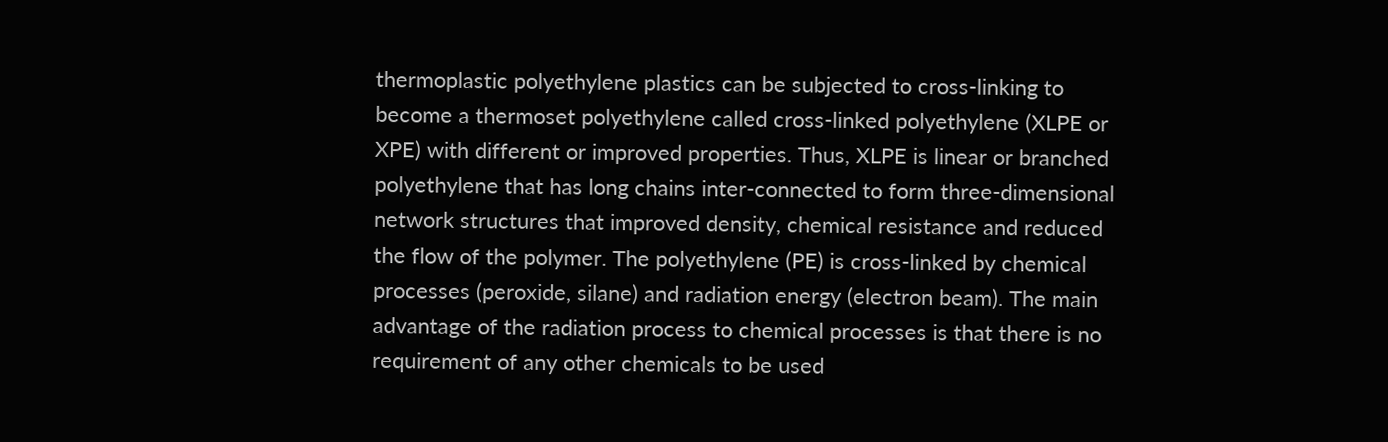thermoplastic polyethylene plastics can be subjected to cross‐linking to become a thermoset polyethylene called cross‐linked polyethylene (XLPE or XPE) with different or improved properties. Thus, XLPE is linear or branched polyethylene that has long chains inter‐connected to form three‐dimensional network structures that improved density, chemical resistance and reduced the flow of the polymer. The polyethylene (PE) is cross‐linked by chemical processes (peroxide, silane) and radiation energy (electron beam). The main advantage of the radiation process to chemical processes is that there is no requirement of any other chemicals to be used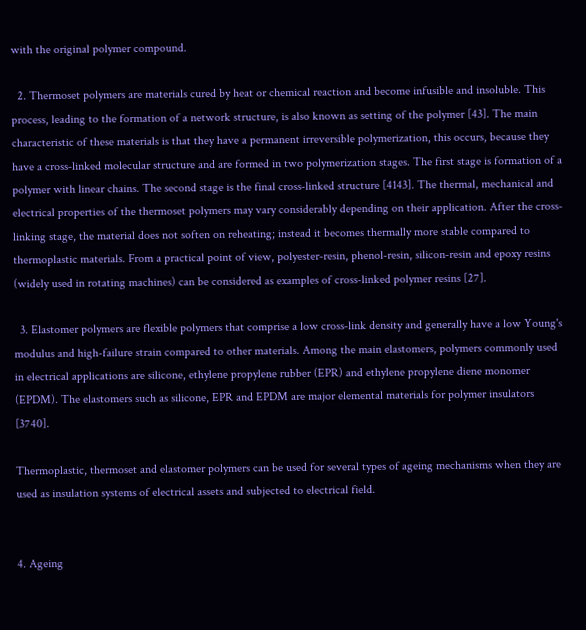with the original polymer compound.

  2. Thermoset polymers are materials cured by heat or chemical reaction and become infusible and insoluble. This process, leading to the formation of a network structure, is also known as setting of the polymer [43]. The main characteristic of these materials is that they have a permanent irreversible polymerization, this occurs, because they have a cross‐linked molecular structure and are formed in two polymerization stages. The first stage is formation of a polymer with linear chains. The second stage is the final cross‐linked structure [4143]. The thermal, mechanical and electrical properties of the thermoset polymers may vary considerably depending on their application. After the cross‐linking stage, the material does not soften on reheating; instead it becomes thermally more stable compared to thermoplastic materials. From a practical point of view, polyester‐resin, phenol‐resin, silicon‐resin and epoxy resins (widely used in rotating machines) can be considered as examples of cross‐linked polymer resins [27].

  3. Elastomer polymers are flexible polymers that comprise a low cross‐link density and generally have a low Young's modulus and high‐failure strain compared to other materials. Among the main elastomers, polymers commonly used in electrical applications are silicone, ethylene propylene rubber (EPR) and ethylene propylene diene monomer (EPDM). The elastomers such as silicone, EPR and EPDM are major elemental materials for polymer insulators [3740].

Thermoplastic, thermoset and elastomer polymers can be used for several types of ageing mechanisms when they are used as insulation systems of electrical assets and subjected to electrical field.


4. Ageing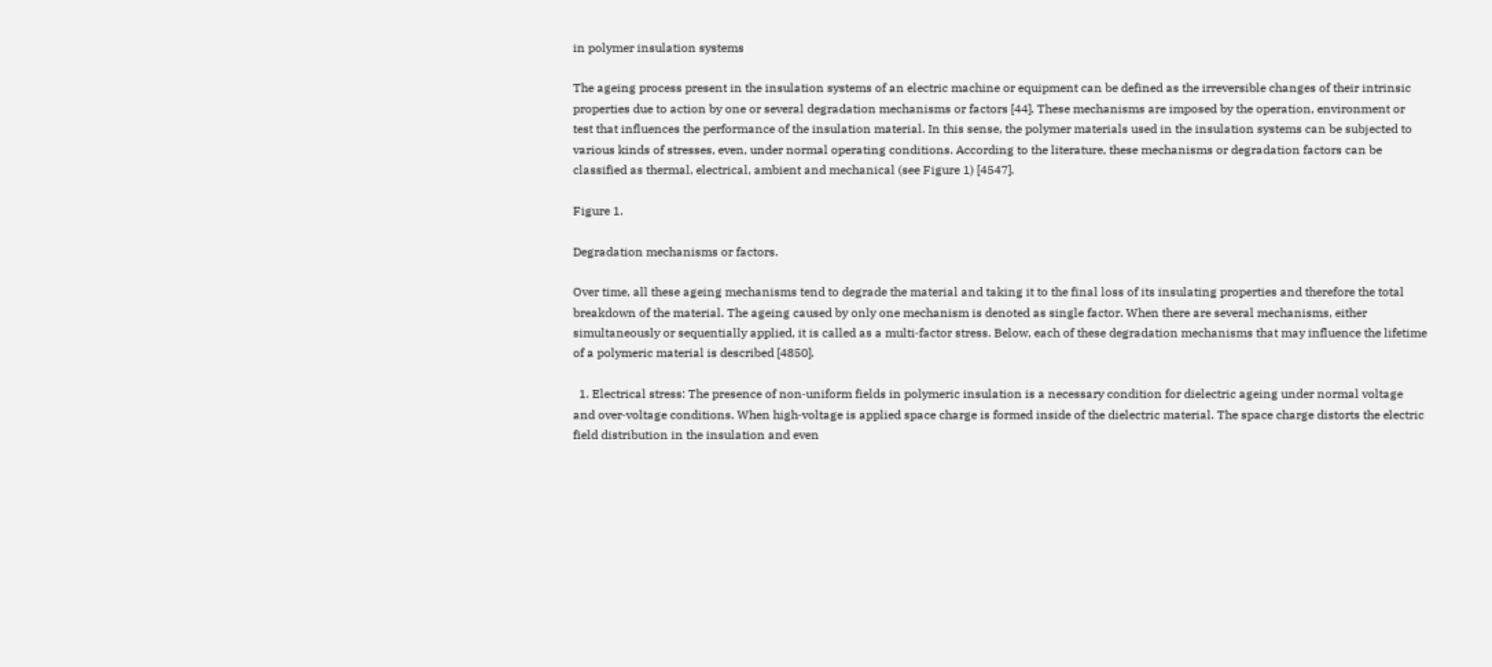in polymer insulation systems

The ageing process present in the insulation systems of an electric machine or equipment can be defined as the irreversible changes of their intrinsic properties due to action by one or several degradation mechanisms or factors [44]. These mechanisms are imposed by the operation, environment or test that influences the performance of the insulation material. In this sense, the polymer materials used in the insulation systems can be subjected to various kinds of stresses, even, under normal operating conditions. According to the literature, these mechanisms or degradation factors can be classified as thermal, electrical, ambient and mechanical (see Figure 1) [4547].

Figure 1.

Degradation mechanisms or factors.

Over time, all these ageing mechanisms tend to degrade the material and taking it to the final loss of its insulating properties and therefore the total breakdown of the material. The ageing caused by only one mechanism is denoted as single factor. When there are several mechanisms, either simultaneously or sequentially applied, it is called as a multi‐factor stress. Below, each of these degradation mechanisms that may influence the lifetime of a polymeric material is described [4850].

  1. Electrical stress: The presence of non‐uniform fields in polymeric insulation is a necessary condition for dielectric ageing under normal voltage and over‐voltage conditions. When high‐voltage is applied space charge is formed inside of the dielectric material. The space charge distorts the electric field distribution in the insulation and even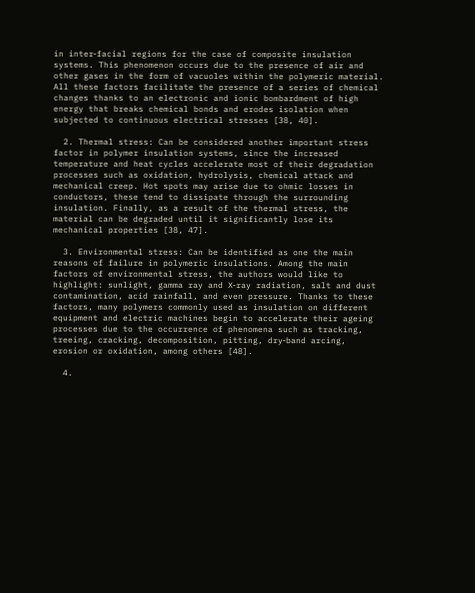in inter‐facial regions for the case of composite insulation systems. This phenomenon occurs due to the presence of air and other gases in the form of vacuoles within the polymeric material. All these factors facilitate the presence of a series of chemical changes thanks to an electronic and ionic bombardment of high energy that breaks chemical bonds and erodes isolation when subjected to continuous electrical stresses [38, 40].

  2. Thermal stress: Can be considered another important stress factor in polymer insulation systems, since the increased temperature and heat cycles accelerate most of their degradation processes such as oxidation, hydrolysis, chemical attack and mechanical creep. Hot spots may arise due to ohmic losses in conductors, these tend to dissipate through the surrounding insulation. Finally, as a result of the thermal stress, the material can be degraded until it significantly lose its mechanical properties [38, 47].

  3. Environmental stress: Can be identified as one the main reasons of failure in polymeric insulations. Among the main factors of environmental stress, the authors would like to highlight: sunlight, gamma ray and X‐ray radiation, salt and dust contamination, acid rainfall, and even pressure. Thanks to these factors, many polymers commonly used as insulation on different equipment and electric machines begin to accelerate their ageing processes due to the occurrence of phenomena such as tracking, treeing, cracking, decomposition, pitting, dry‐band arcing, erosion or oxidation, among others [48].

  4.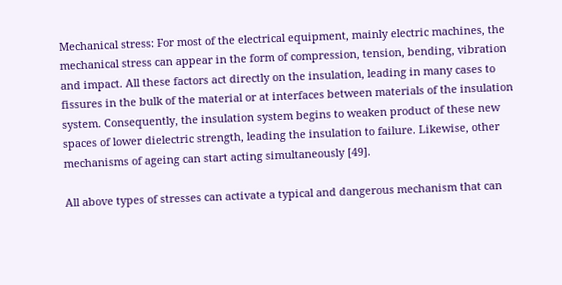Mechanical stress: For most of the electrical equipment, mainly electric machines, the mechanical stress can appear in the form of compression, tension, bending, vibration and impact. All these factors act directly on the insulation, leading in many cases to fissures in the bulk of the material or at interfaces between materials of the insulation system. Consequently, the insulation system begins to weaken product of these new spaces of lower dielectric strength, leading the insulation to failure. Likewise, other mechanisms of ageing can start acting simultaneously [49].

All above types of stresses can activate a typical and dangerous mechanism that can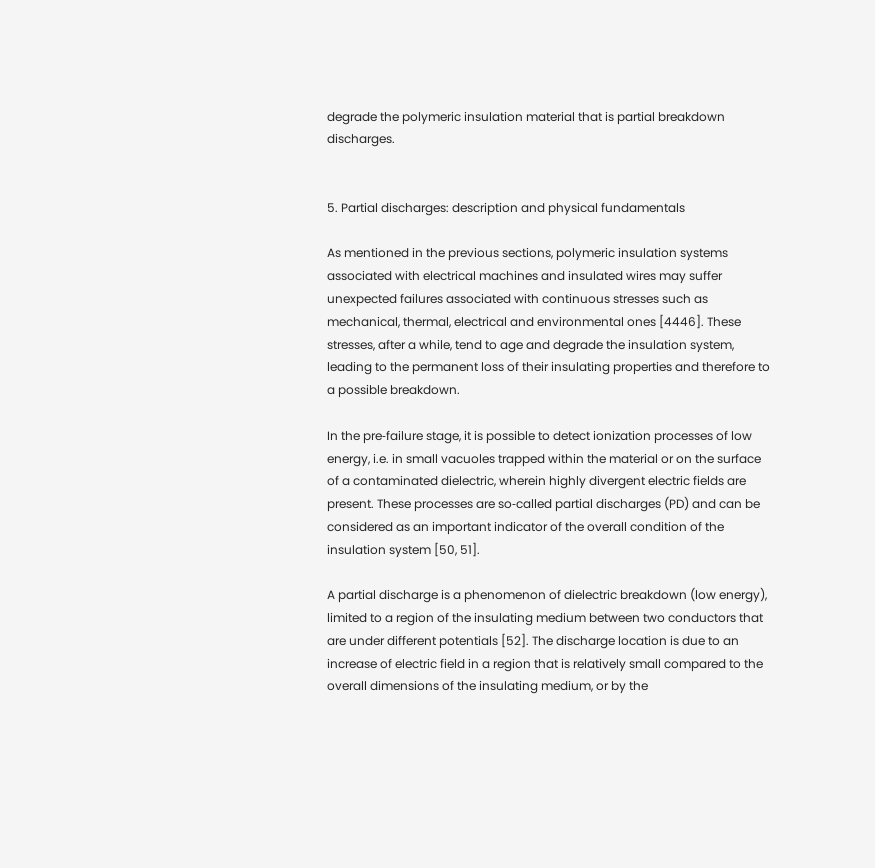degrade the polymeric insulation material that is partial breakdown discharges.


5. Partial discharges: description and physical fundamentals

As mentioned in the previous sections, polymeric insulation systems associated with electrical machines and insulated wires may suffer unexpected failures associated with continuous stresses such as mechanical, thermal, electrical and environmental ones [4446]. These stresses, after a while, tend to age and degrade the insulation system, leading to the permanent loss of their insulating properties and therefore to a possible breakdown.

In the pre‐failure stage, it is possible to detect ionization processes of low energy, i.e. in small vacuoles trapped within the material or on the surface of a contaminated dielectric, wherein highly divergent electric fields are present. These processes are so‐called partial discharges (PD) and can be considered as an important indicator of the overall condition of the insulation system [50, 51].

A partial discharge is a phenomenon of dielectric breakdown (low energy), limited to a region of the insulating medium between two conductors that are under different potentials [52]. The discharge location is due to an increase of electric field in a region that is relatively small compared to the overall dimensions of the insulating medium, or by the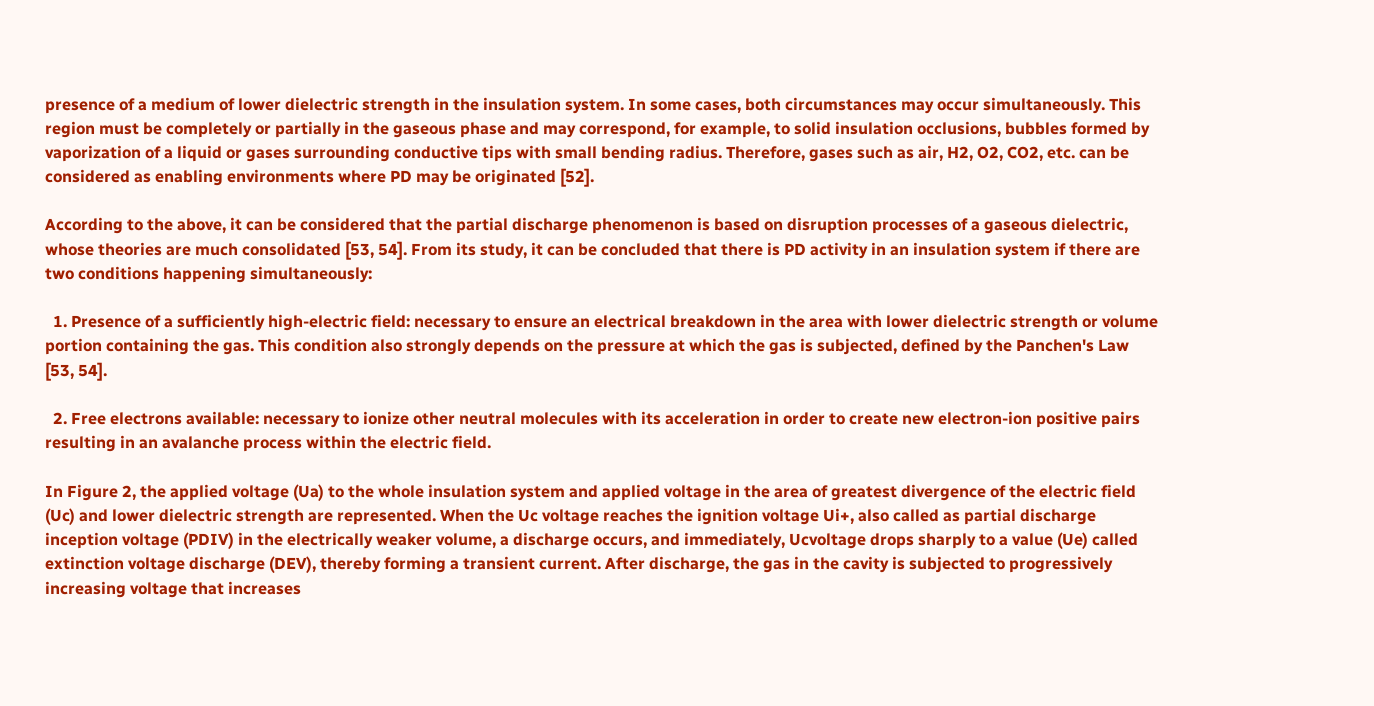presence of a medium of lower dielectric strength in the insulation system. In some cases, both circumstances may occur simultaneously. This region must be completely or partially in the gaseous phase and may correspond, for example, to solid insulation occlusions, bubbles formed by vaporization of a liquid or gases surrounding conductive tips with small bending radius. Therefore, gases such as air, H2, O2, CO2, etc. can be considered as enabling environments where PD may be originated [52].

According to the above, it can be considered that the partial discharge phenomenon is based on disruption processes of a gaseous dielectric, whose theories are much consolidated [53, 54]. From its study, it can be concluded that there is PD activity in an insulation system if there are two conditions happening simultaneously:

  1. Presence of a sufficiently high‐electric field: necessary to ensure an electrical breakdown in the area with lower dielectric strength or volume portion containing the gas. This condition also strongly depends on the pressure at which the gas is subjected, defined by the Panchen's Law [53, 54].

  2. Free electrons available: necessary to ionize other neutral molecules with its acceleration in order to create new electron‐ion positive pairs resulting in an avalanche process within the electric field.

In Figure 2, the applied voltage (Ua) to the whole insulation system and applied voltage in the area of greatest divergence of the electric field (Uc) and lower dielectric strength are represented. When the Uc voltage reaches the ignition voltage Ui+, also called as partial discharge inception voltage (PDIV) in the electrically weaker volume, a discharge occurs, and immediately, Ucvoltage drops sharply to a value (Ue) called extinction voltage discharge (DEV), thereby forming a transient current. After discharge, the gas in the cavity is subjected to progressively increasing voltage that increases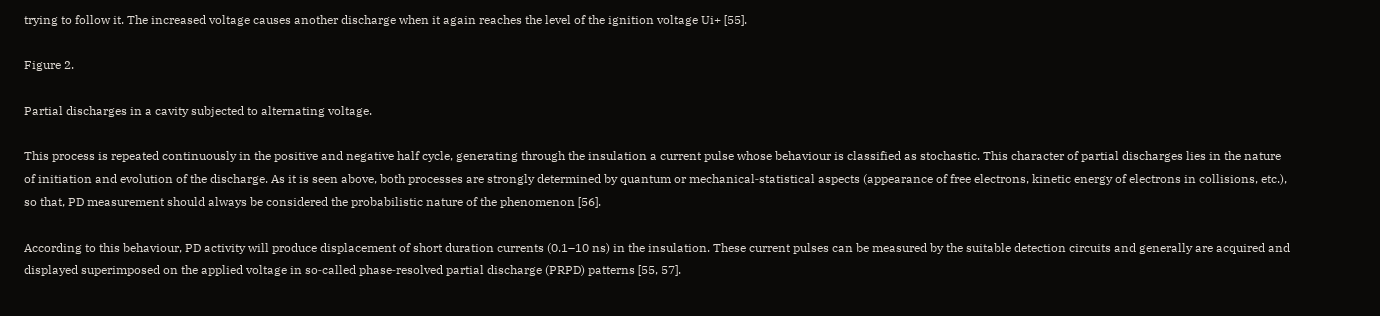trying to follow it. The increased voltage causes another discharge when it again reaches the level of the ignition voltage Ui+ [55].

Figure 2.

Partial discharges in a cavity subjected to alternating voltage.

This process is repeated continuously in the positive and negative half cycle, generating through the insulation a current pulse whose behaviour is classified as stochastic. This character of partial discharges lies in the nature of initiation and evolution of the discharge. As it is seen above, both processes are strongly determined by quantum or mechanical‐statistical aspects (appearance of free electrons, kinetic energy of electrons in collisions, etc.), so that, PD measurement should always be considered the probabilistic nature of the phenomenon [56].

According to this behaviour, PD activity will produce displacement of short duration currents (0.1–10 ns) in the insulation. These current pulses can be measured by the suitable detection circuits and generally are acquired and displayed superimposed on the applied voltage in so‐called phase‐resolved partial discharge (PRPD) patterns [55, 57].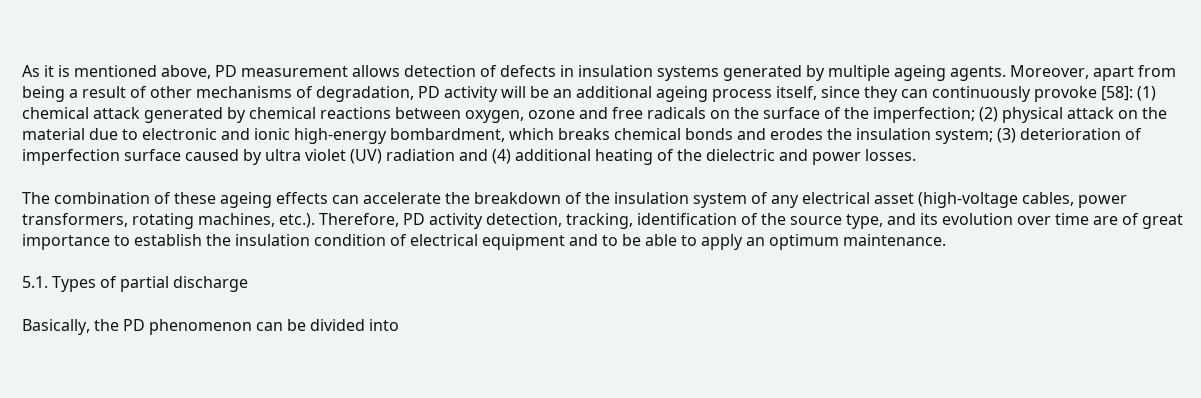As it is mentioned above, PD measurement allows detection of defects in insulation systems generated by multiple ageing agents. Moreover, apart from being a result of other mechanisms of degradation, PD activity will be an additional ageing process itself, since they can continuously provoke [58]: (1) chemical attack generated by chemical reactions between oxygen, ozone and free radicals on the surface of the imperfection; (2) physical attack on the material due to electronic and ionic high‐energy bombardment, which breaks chemical bonds and erodes the insulation system; (3) deterioration of imperfection surface caused by ultra violet (UV) radiation and (4) additional heating of the dielectric and power losses.

The combination of these ageing effects can accelerate the breakdown of the insulation system of any electrical asset (high‐voltage cables, power transformers, rotating machines, etc.). Therefore, PD activity detection, tracking, identification of the source type, and its evolution over time are of great importance to establish the insulation condition of electrical equipment and to be able to apply an optimum maintenance.

5.1. Types of partial discharge

Basically, the PD phenomenon can be divided into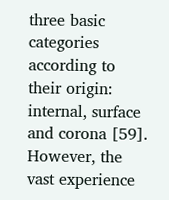three basic categories according to their origin: internal, surface and corona [59]. However, the vast experience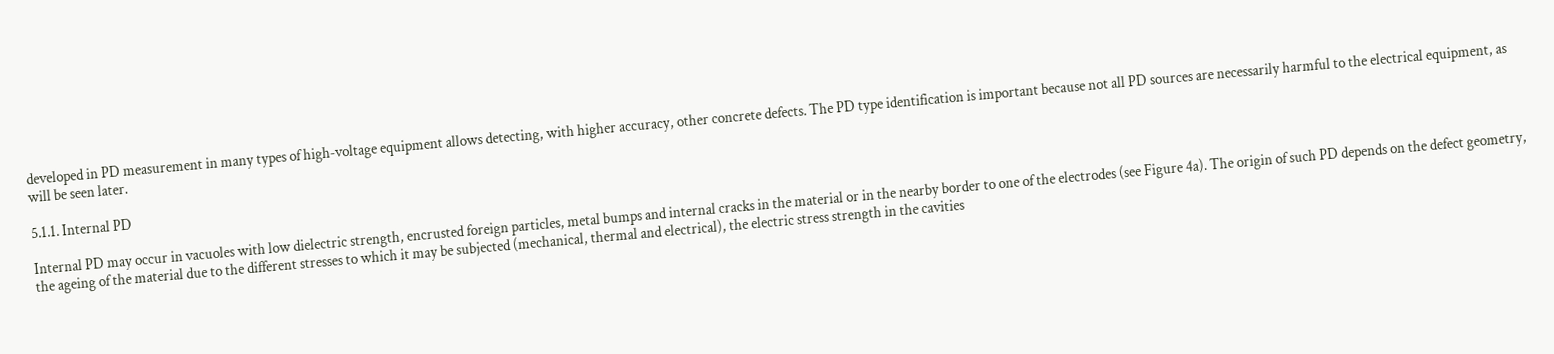developed in PD measurement in many types of high‐voltage equipment allows detecting, with higher accuracy, other concrete defects. The PD type identification is important because not all PD sources are necessarily harmful to the electrical equipment, as will be seen later.

5.1.1. Internal PD

Internal PD may occur in vacuoles with low dielectric strength, encrusted foreign particles, metal bumps and internal cracks in the material or in the nearby border to one of the electrodes (see Figure 4a). The origin of such PD depends on the defect geometry, the ageing of the material due to the different stresses to which it may be subjected (mechanical, thermal and electrical), the electric stress strength in the cavities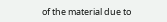of the material due to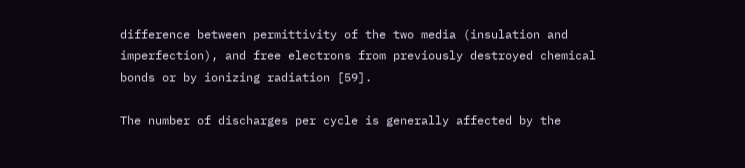difference between permittivity of the two media (insulation and imperfection), and free electrons from previously destroyed chemical bonds or by ionizing radiation [59].

The number of discharges per cycle is generally affected by the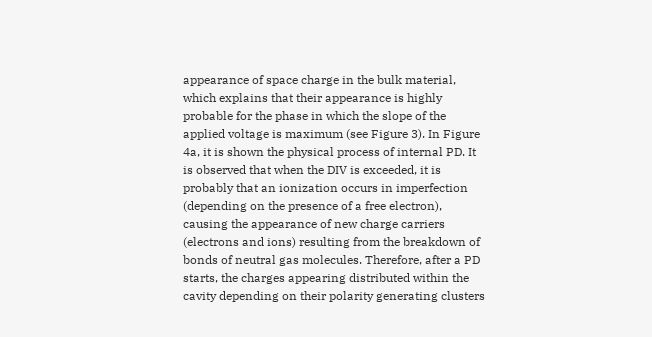appearance of space charge in the bulk material, which explains that their appearance is highly probable for the phase in which the slope of the applied voltage is maximum (see Figure 3). In Figure 4a, it is shown the physical process of internal PD. It is observed that when the DIV is exceeded, it is probably that an ionization occurs in imperfection (depending on the presence of a free electron), causing the appearance of new charge carriers (electrons and ions) resulting from the breakdown of bonds of neutral gas molecules. Therefore, after a PD starts, the charges appearing distributed within the cavity depending on their polarity generating clusters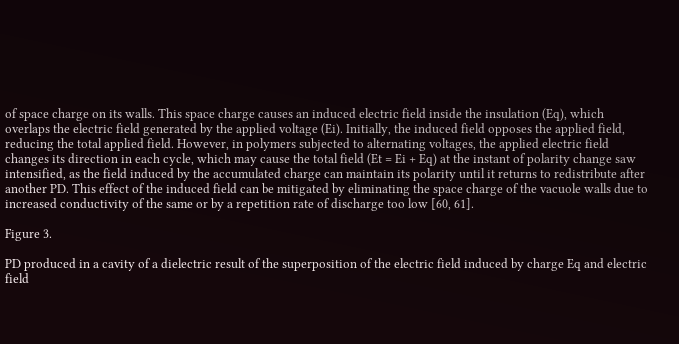of space charge on its walls. This space charge causes an induced electric field inside the insulation (Eq), which overlaps the electric field generated by the applied voltage (Ei). Initially, the induced field opposes the applied field, reducing the total applied field. However, in polymers subjected to alternating voltages, the applied electric field changes its direction in each cycle, which may cause the total field (Et = Ei + Eq) at the instant of polarity change saw intensified, as the field induced by the accumulated charge can maintain its polarity until it returns to redistribute after another PD. This effect of the induced field can be mitigated by eliminating the space charge of the vacuole walls due to increased conductivity of the same or by a repetition rate of discharge too low [60, 61].

Figure 3.

PD produced in a cavity of a dielectric result of the superposition of the electric field induced by charge Eq and electric field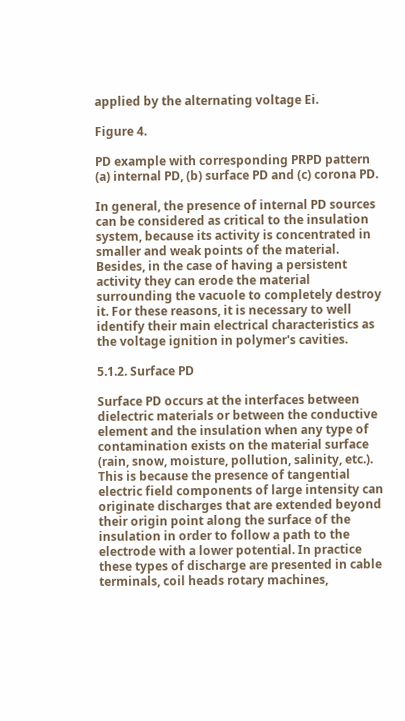applied by the alternating voltage Ei.

Figure 4.

PD example with corresponding PRPD pattern (a) internal PD, (b) surface PD and (c) corona PD.

In general, the presence of internal PD sources can be considered as critical to the insulation system, because its activity is concentrated in smaller and weak points of the material. Besides, in the case of having a persistent activity they can erode the material surrounding the vacuole to completely destroy it. For these reasons, it is necessary to well identify their main electrical characteristics as the voltage ignition in polymer's cavities.

5.1.2. Surface PD

Surface PD occurs at the interfaces between dielectric materials or between the conductive element and the insulation when any type of contamination exists on the material surface (rain, snow, moisture, pollution, salinity, etc.). This is because the presence of tangential electric field components of large intensity can originate discharges that are extended beyond their origin point along the surface of the insulation in order to follow a path to the electrode with a lower potential. In practice these types of discharge are presented in cable terminals, coil heads rotary machines,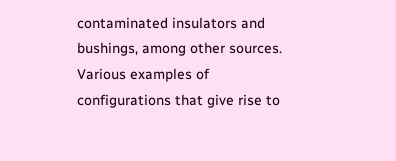contaminated insulators and bushings, among other sources. Various examples of configurations that give rise to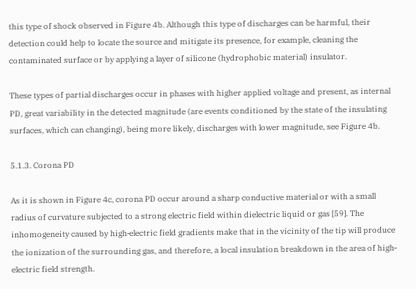this type of shock observed in Figure 4b. Although this type of discharges can be harmful, their detection could help to locate the source and mitigate its presence, for example, cleaning the contaminated surface or by applying a layer of silicone (hydrophobic material) insulator.

These types of partial discharges occur in phases with higher applied voltage and present, as internal PD, great variability in the detected magnitude (are events conditioned by the state of the insulating surfaces, which can changing), being more likely, discharges with lower magnitude, see Figure 4b.

5.1.3. Corona PD

As it is shown in Figure 4c, corona PD occur around a sharp conductive material or with a small radius of curvature subjected to a strong electric field within dielectric liquid or gas [59]. The inhomogeneity caused by high‐electric field gradients make that in the vicinity of the tip will produce the ionization of the surrounding gas, and therefore, a local insulation breakdown in the area of high‐electric field strength.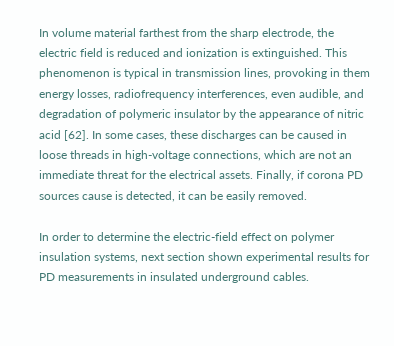In volume material farthest from the sharp electrode, the electric field is reduced and ionization is extinguished. This phenomenon is typical in transmission lines, provoking in them energy losses, radiofrequency interferences, even audible, and degradation of polymeric insulator by the appearance of nitric acid [62]. In some cases, these discharges can be caused in loose threads in high‐voltage connections, which are not an immediate threat for the electrical assets. Finally, if corona PD sources cause is detected, it can be easily removed.

In order to determine the electric‐field effect on polymer insulation systems, next section shown experimental results for PD measurements in insulated underground cables.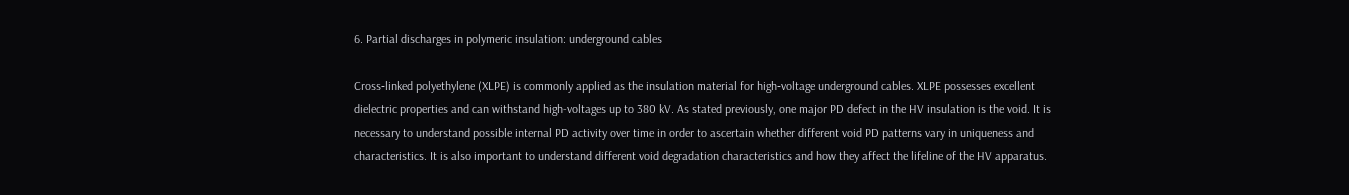6. Partial discharges in polymeric insulation: underground cables

Cross‐linked polyethylene (XLPE) is commonly applied as the insulation material for high‐voltage underground cables. XLPE possesses excellent dielectric properties and can withstand high-voltages up to 380 kV. As stated previously, one major PD defect in the HV insulation is the void. It is necessary to understand possible internal PD activity over time in order to ascertain whether different void PD patterns vary in uniqueness and characteristics. It is also important to understand different void degradation characteristics and how they affect the lifeline of the HV apparatus.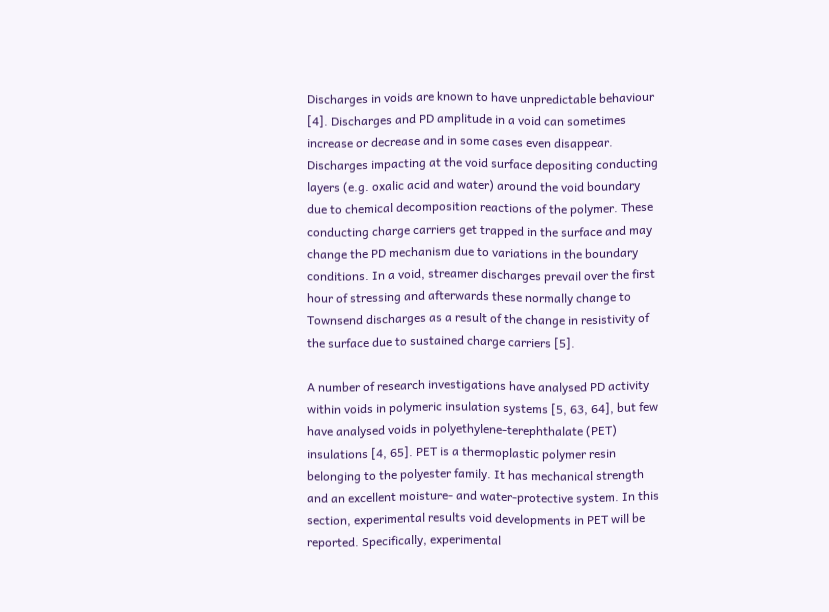Discharges in voids are known to have unpredictable behaviour [4]. Discharges and PD amplitude in a void can sometimes increase or decrease and in some cases even disappear. Discharges impacting at the void surface depositing conducting layers (e.g. oxalic acid and water) around the void boundary due to chemical decomposition reactions of the polymer. These conducting charge carriers get trapped in the surface and may change the PD mechanism due to variations in the boundary conditions. In a void, streamer discharges prevail over the first hour of stressing and afterwards these normally change to Townsend discharges as a result of the change in resistivity of the surface due to sustained charge carriers [5].

A number of research investigations have analysed PD activity within voids in polymeric insulation systems [5, 63, 64], but few have analysed voids in polyethylene‐terephthalate (PET) insulations [4, 65]. PET is a thermoplastic polymer resin belonging to the polyester family. It has mechanical strength and an excellent moisture‐ and water‐protective system. In this section, experimental results void developments in PET will be reported. Specifically, experimental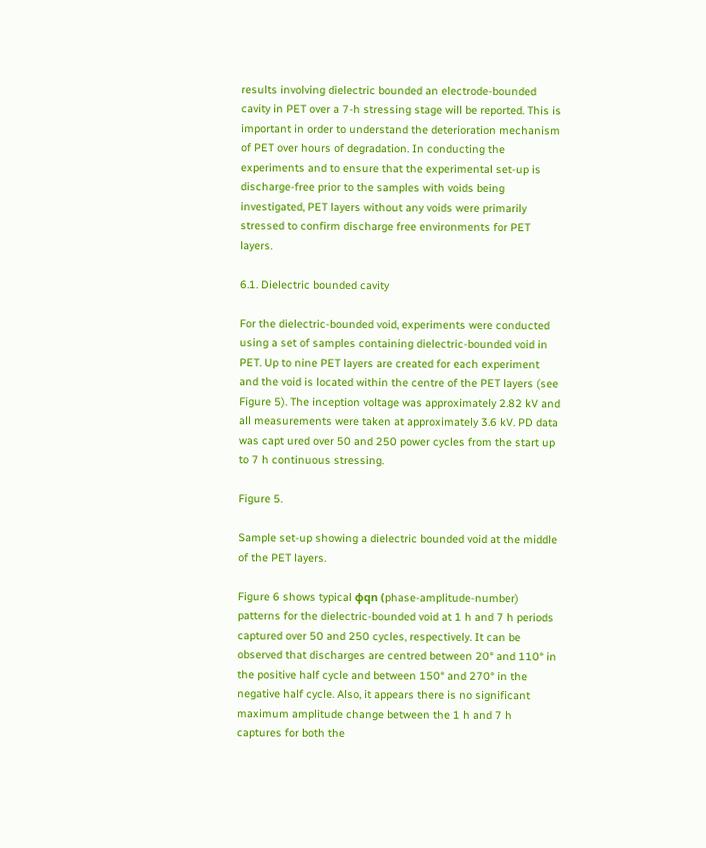results involving dielectric bounded an electrode‐bounded cavity in PET over a 7‐h stressing stage will be reported. This is important in order to understand the deterioration mechanism of PET over hours of degradation. In conducting the experiments and to ensure that the experimental set‐up is discharge‐free prior to the samples with voids being investigated, PET layers without any voids were primarily stressed to confirm discharge free environments for PET layers.

6.1. Dielectric bounded cavity

For the dielectric‐bounded void, experiments were conducted using a set of samples containing dielectric‐bounded void in PET. Up to nine PET layers are created for each experiment and the void is located within the centre of the PET layers (see Figure 5). The inception voltage was approximately 2.82 kV and all measurements were taken at approximately 3.6 kV. PD data was capt ured over 50 and 250 power cycles from the start up to 7 h continuous stressing.

Figure 5.

Sample set‐up showing a dielectric bounded void at the middle of the PET layers.

Figure 6 shows typical φqn (phase‐amplitude‐number) patterns for the dielectric‐bounded void at 1 h and 7 h periods captured over 50 and 250 cycles, respectively. It can be observed that discharges are centred between 20° and 110° in the positive half cycle and between 150° and 270° in the negative half cycle. Also, it appears there is no significant maximum amplitude change between the 1 h and 7 h captures for both the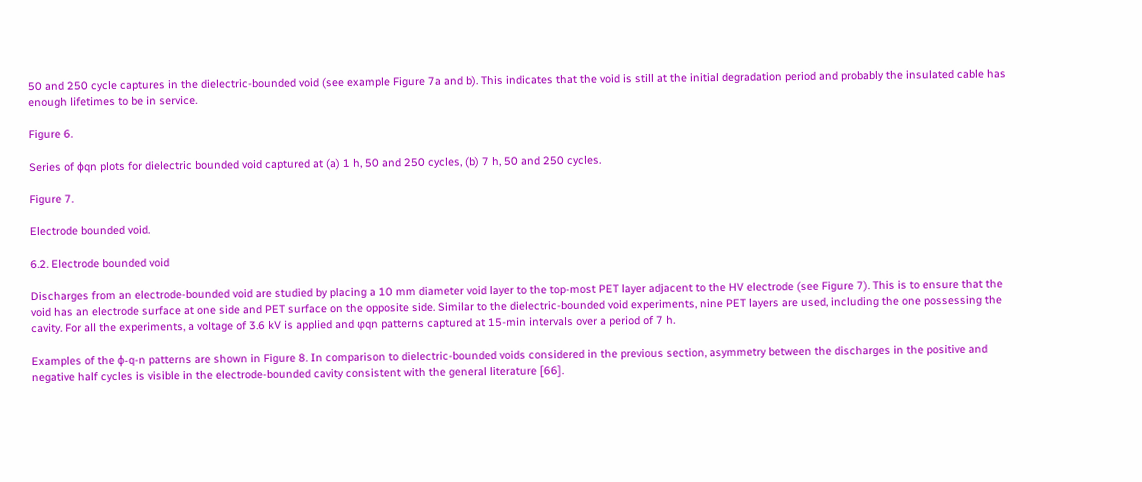50 and 250 cycle captures in the dielectric‐bounded void (see example Figure 7a and b). This indicates that the void is still at the initial degradation period and probably the insulated cable has enough lifetimes to be in service.

Figure 6.

Series of ϕqn plots for dielectric bounded void captured at (a) 1 h, 50 and 250 cycles, (b) 7 h, 50 and 250 cycles.

Figure 7.

Electrode bounded void.

6.2. Electrode bounded void

Discharges from an electrode‐bounded void are studied by placing a 10 mm diameter void layer to the top‐most PET layer adjacent to the HV electrode (see Figure 7). This is to ensure that the void has an electrode surface at one side and PET surface on the opposite side. Similar to the dielectric‐bounded void experiments, nine PET layers are used, including the one possessing the cavity. For all the experiments, a voltage of 3.6 kV is applied and φqn patterns captured at 15‐min intervals over a period of 7 h.

Examples of the ϕ‐q‐n patterns are shown in Figure 8. In comparison to dielectric‐bounded voids considered in the previous section, asymmetry between the discharges in the positive and negative half cycles is visible in the electrode‐bounded cavity consistent with the general literature [66].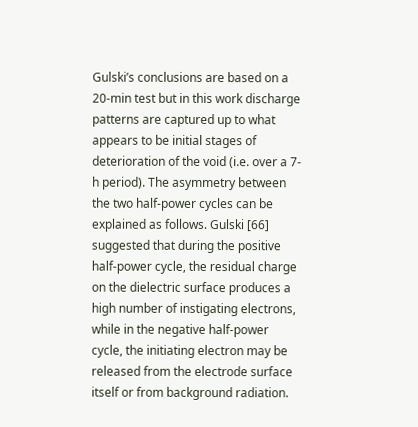Gulski’s conclusions are based on a 20‐min test but in this work discharge patterns are captured up to what appears to be initial stages of deterioration of the void (i.e. over a 7‐h period). The asymmetry between the two half‐power cycles can be explained as follows. Gulski [66] suggested that during the positive half‐power cycle, the residual charge on the dielectric surface produces a high number of instigating electrons, while in the negative half‐power cycle, the initiating electron may be released from the electrode surface itself or from background radiation.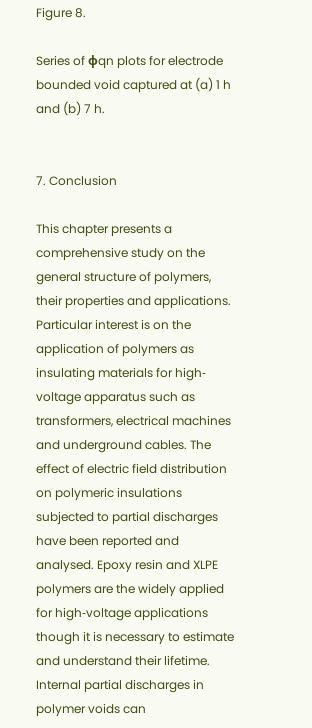Figure 8.

Series of ϕqn plots for electrode bounded void captured at (a) 1 h and (b) 7 h.


7. Conclusion

This chapter presents a comprehensive study on the general structure of polymers, their properties and applications. Particular interest is on the application of polymers as insulating materials for high‐voltage apparatus such as transformers, electrical machines and underground cables. The effect of electric field distribution on polymeric insulations subjected to partial discharges have been reported and analysed. Epoxy resin and XLPE polymers are the widely applied for high‐voltage applications though it is necessary to estimate and understand their lifetime. Internal partial discharges in polymer voids can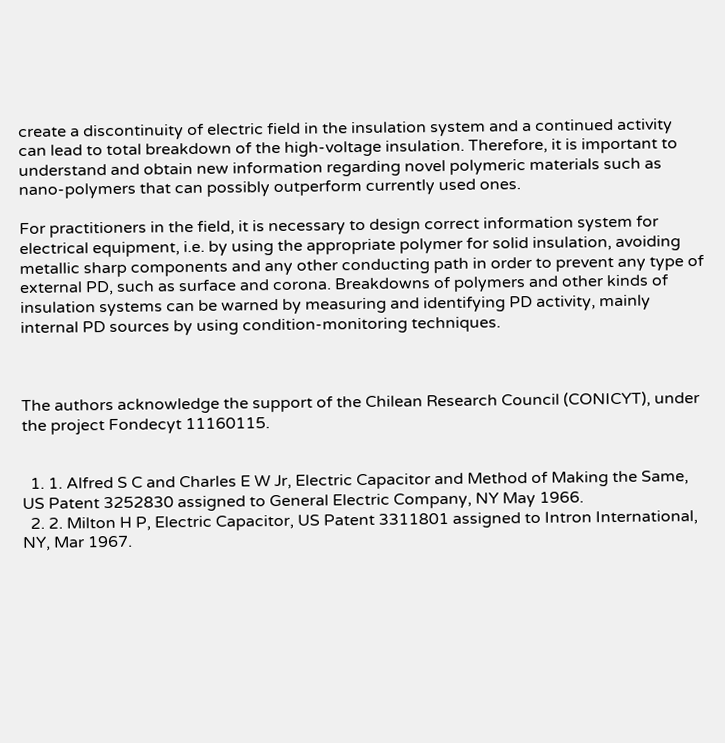create a discontinuity of electric field in the insulation system and a continued activity can lead to total breakdown of the high‐voltage insulation. Therefore, it is important to understand and obtain new information regarding novel polymeric materials such as nano‐polymers that can possibly outperform currently used ones.

For practitioners in the field, it is necessary to design correct information system for electrical equipment, i.e. by using the appropriate polymer for solid insulation, avoiding metallic sharp components and any other conducting path in order to prevent any type of external PD, such as surface and corona. Breakdowns of polymers and other kinds of insulation systems can be warned by measuring and identifying PD activity, mainly internal PD sources by using condition‐monitoring techniques.



The authors acknowledge the support of the Chilean Research Council (CONICYT), under the project Fondecyt 11160115.


  1. 1. Alfred S C and Charles E W Jr, Electric Capacitor and Method of Making the Same, US Patent 3252830 assigned to General Electric Company, NY May 1966.
  2. 2. Milton H P, Electric Capacitor, US Patent 3311801 assigned to Intron International, NY, Mar 1967.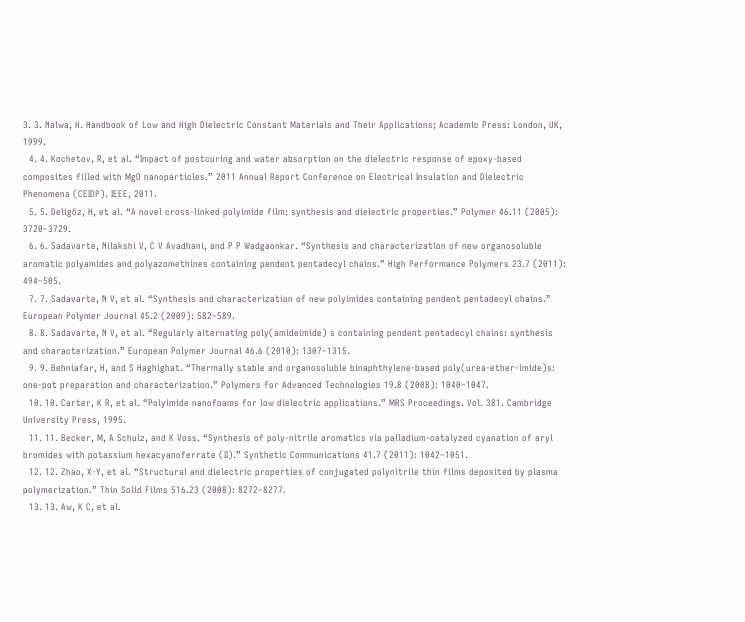3. 3. Nalwa, H. Handbook of Low and High Dielectric Constant Materials and Their Applications; Academic Press: London, UK, 1999.
  4. 4. Kochetov, R, et al. “Impact of postcuring and water absorption on the dielectric response of epoxy‐based composites filled with MgO nanoparticles.” 2011 Annual Report Conference on Electrical Insulation and Dielectric Phenomena (CEIDP). IEEE, 2011.
  5. 5. Deligöz, H, et al. “A novel cross‐linked polyimide film: synthesis and dielectric properties.” Polymer 46.11 (2005): 3720–3729.
  6. 6. Sadavarte, Nilakshi V, C V Avadhani, and P P Wadgaonkar. “Synthesis and characterization of new organosoluble aromatic polyamides and polyazomethines containing pendent pentadecyl chains.” High Performance Polymers 23.7 (2011): 494–505.
  7. 7. Sadavarte, N V, et al. “Synthesis and characterization of new polyimides containing pendent pentadecyl chains.” European Polymer Journal 45.2 (2009): 582–589.
  8. 8. Sadavarte, N V, et al. “Regularly alternating poly(amideimide) s containing pendent pentadecyl chains: synthesis and characterization.” European Polymer Journal 46.6 (2010): 1307–1315.
  9. 9. Behniafar, H, and S Haghighat. “Thermally stable and organosoluble binaphthylene-based poly(urea-ether-imide)s: one-pot preparation and characterization.” Polymers for Advanced Technologies 19.8 (2008): 1040–1047.
  10. 10. Carter, K R, et al. “Polyimide nanofoams for low dielectric applications.” MRS Proceedings. Vol. 381. Cambridge University Press, 1995.
  11. 11. Becker, M, A Schulz, and K Voss. “Synthesis of poly‐nitrile aromatics via palladium‐catalyzed cyanation of aryl bromides with potassium hexacyanoferrate (II).” Synthetic Communications 41.7 (2011): 1042–1051.
  12. 12. Zhao, X‐Y, et al. “Structural and dielectric properties of conjugated polynitrile thin films deposited by plasma polymerization.” Thin Solid Films 516.23 (2008): 8272–8277.
  13. 13. Aw, K C, et al.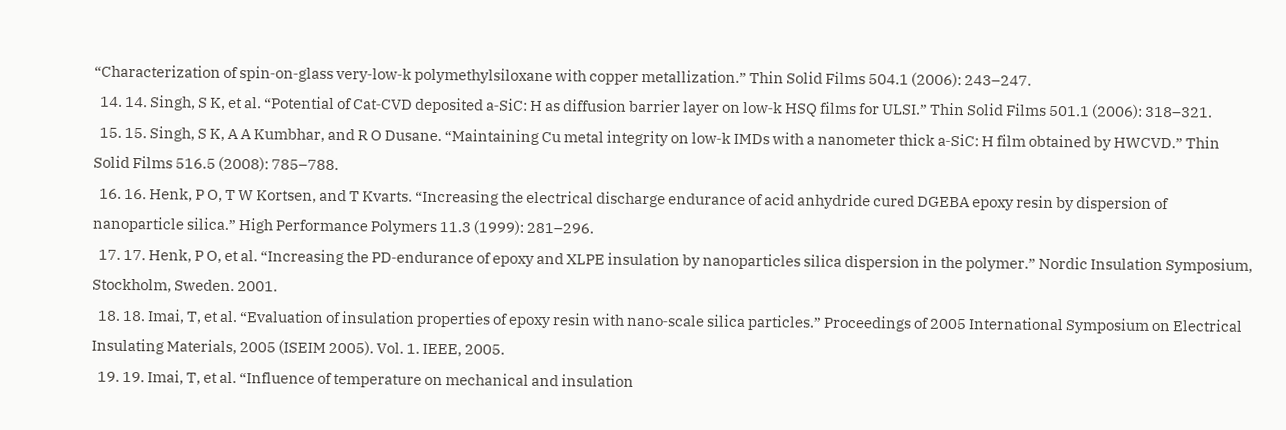“Characterization of spin‐on‐glass very‐low‐k polymethylsiloxane with copper metallization.” Thin Solid Films 504.1 (2006): 243–247.
  14. 14. Singh, S K, et al. “Potential of Cat‐CVD deposited a‐SiC: H as diffusion barrier layer on low‐k HSQ films for ULSI.” Thin Solid Films 501.1 (2006): 318–321.
  15. 15. Singh, S K, A A Kumbhar, and R O Dusane. “Maintaining Cu metal integrity on low‐k IMDs with a nanometer thick a‐SiC: H film obtained by HWCVD.” Thin Solid Films 516.5 (2008): 785–788.
  16. 16. Henk, P O, T W Kortsen, and T Kvarts. “Increasing the electrical discharge endurance of acid anhydride cured DGEBA epoxy resin by dispersion of nanoparticle silica.” High Performance Polymers 11.3 (1999): 281–296.
  17. 17. Henk, P O, et al. “Increasing the PD‐endurance of epoxy and XLPE insulation by nanoparticles silica dispersion in the polymer.” Nordic Insulation Symposium, Stockholm, Sweden. 2001.
  18. 18. Imai, T, et al. “Evaluation of insulation properties of epoxy resin with nano‐scale silica particles.” Proceedings of 2005 International Symposium on Electrical Insulating Materials, 2005 (ISEIM 2005). Vol. 1. IEEE, 2005.
  19. 19. Imai, T, et al. “Influence of temperature on mechanical and insulation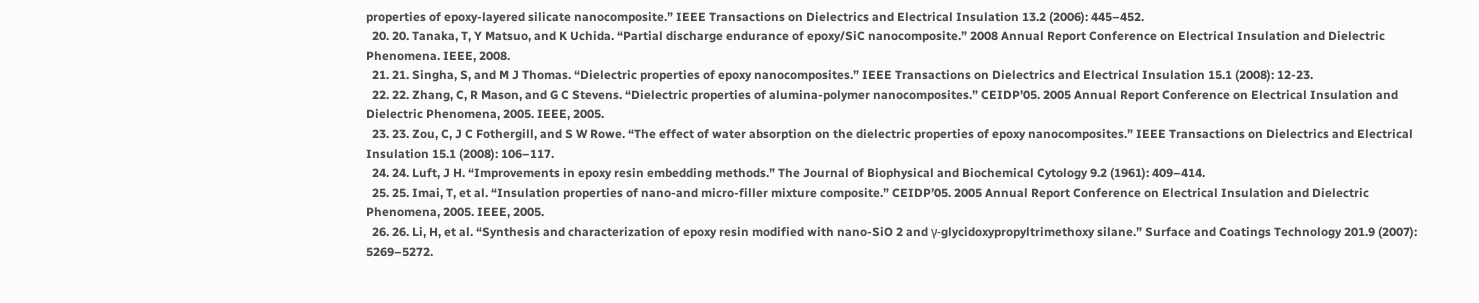properties of epoxy‐layered silicate nanocomposite.” IEEE Transactions on Dielectrics and Electrical Insulation 13.2 (2006): 445–452.
  20. 20. Tanaka, T, Y Matsuo, and K Uchida. “Partial discharge endurance of epoxy/SiC nanocomposite.” 2008 Annual Report Conference on Electrical Insulation and Dielectric Phenomena. IEEE, 2008.
  21. 21. Singha, S, and M J Thomas. “Dielectric properties of epoxy nanocomposites.” IEEE Transactions on Dielectrics and Electrical Insulation 15.1 (2008): 12‐23.
  22. 22. Zhang, C, R Mason, and G C Stevens. “Dielectric properties of alumina‐polymer nanocomposites.” CEIDP’05. 2005 Annual Report Conference on Electrical Insulation and Dielectric Phenomena, 2005. IEEE, 2005.
  23. 23. Zou, C, J C Fothergill, and S W Rowe. “The effect of water absorption on the dielectric properties of epoxy nanocomposites.” IEEE Transactions on Dielectrics and Electrical Insulation 15.1 (2008): 106–117.
  24. 24. Luft, J H. “Improvements in epoxy resin embedding methods.” The Journal of Biophysical and Biochemical Cytology 9.2 (1961): 409–414.
  25. 25. Imai, T, et al. “Insulation properties of nano‐and micro‐filler mixture composite.” CEIDP’05. 2005 Annual Report Conference on Electrical Insulation and Dielectric Phenomena, 2005. IEEE, 2005.
  26. 26. Li, H, et al. “Synthesis and characterization of epoxy resin modified with nano‐SiO 2 and γ‐glycidoxypropyltrimethoxy silane.” Surface and Coatings Technology 201.9 (2007): 5269–5272.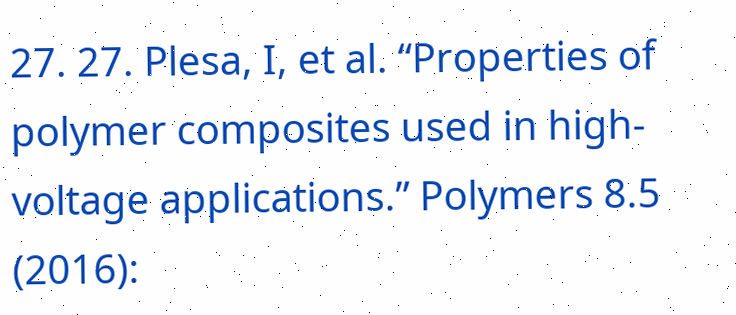27. 27. Plesa, I, et al. “Properties of polymer composites used in high‐voltage applications.” Polymers 8.5 (2016):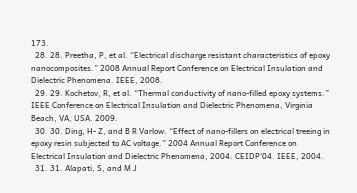173.
  28. 28. Preetha, P, et al. “Electrical discharge resistant characteristics of epoxy nanocomposites.” 2008 Annual Report Conference on Electrical Insulation and Dielectric Phenomena. IEEE, 2008.
  29. 29. Kochetov, R, et al. “Thermal conductivity of nano‐filled epoxy systems.” IEEE Conference on Electrical Insulation and Dielectric Phenomena, Virginia Beach, VA, USA. 2009.
  30. 30. Ding, H‐ Z, and B R Varlow. “Effect of nano‐fillers on electrical treeing in epoxy resin subjected to AC voltage.” 2004 Annual Report Conference on Electrical Insulation and Dielectric Phenomena, 2004. CEIDP’04. IEEE, 2004.
  31. 31. Alapati, S, and M J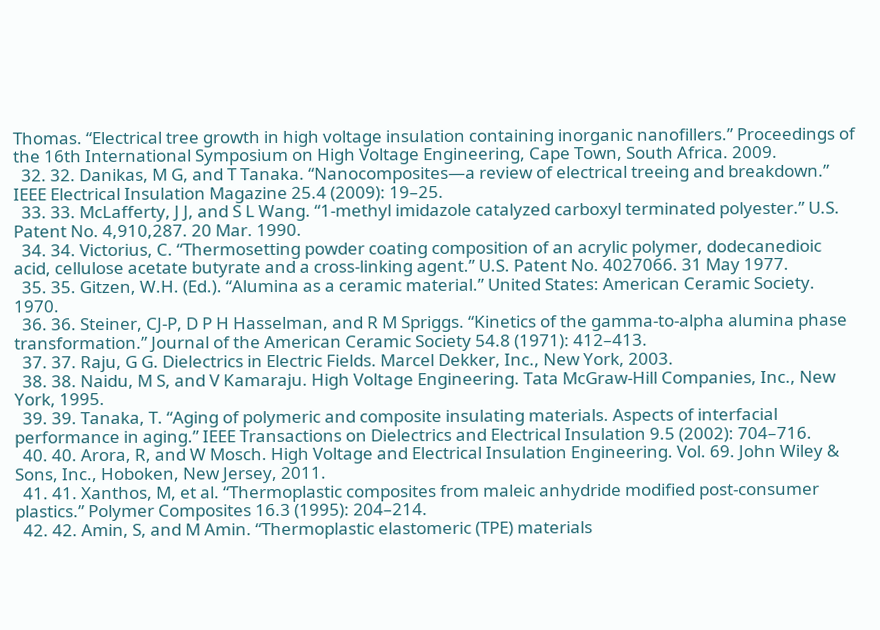Thomas. “Electrical tree growth in high voltage insulation containing inorganic nanofillers.” Proceedings of the 16th International Symposium on High Voltage Engineering, Cape Town, South Africa. 2009.
  32. 32. Danikas, M G, and T Tanaka. “Nanocomposites—a review of electrical treeing and breakdown.” IEEE Electrical Insulation Magazine 25.4 (2009): 19–25.
  33. 33. McLafferty, J J, and S L Wang. “1‐methyl imidazole catalyzed carboxyl terminated polyester.” U.S. Patent No. 4,910,287. 20 Mar. 1990.
  34. 34. Victorius, C. “Thermosetting powder coating composition of an acrylic polymer, dodecanedioic acid, cellulose acetate butyrate and a cross‐linking agent.” U.S. Patent No. 4027066. 31 May 1977.
  35. 35. Gitzen, W.H. (Ed.). “Alumina as a ceramic material.” United States: American Ceramic Society. 1970.
  36. 36. Steiner, CJ-P, D P H Hasselman, and R M Spriggs. “Kinetics of the gamma-to-alpha alumina phase transformation.” Journal of the American Ceramic Society 54.8 (1971): 412–413.
  37. 37. Raju, G G. Dielectrics in Electric Fields. Marcel Dekker, Inc., New York, 2003.
  38. 38. Naidu, M S, and V Kamaraju. High Voltage Engineering. Tata McGraw‐Hill Companies, Inc., New York, 1995.
  39. 39. Tanaka, T. “Aging of polymeric and composite insulating materials. Aspects of interfacial performance in aging.” IEEE Transactions on Dielectrics and Electrical Insulation 9.5 (2002): 704–716.
  40. 40. Arora, R, and W Mosch. High Voltage and Electrical Insulation Engineering. Vol. 69. John Wiley & Sons, Inc., Hoboken, New Jersey, 2011.
  41. 41. Xanthos, M, et al. “Thermoplastic composites from maleic anhydride modified post-consumer plastics.” Polymer Composites 16.3 (1995): 204–214.
  42. 42. Amin, S, and M Amin. “Thermoplastic elastomeric (TPE) materials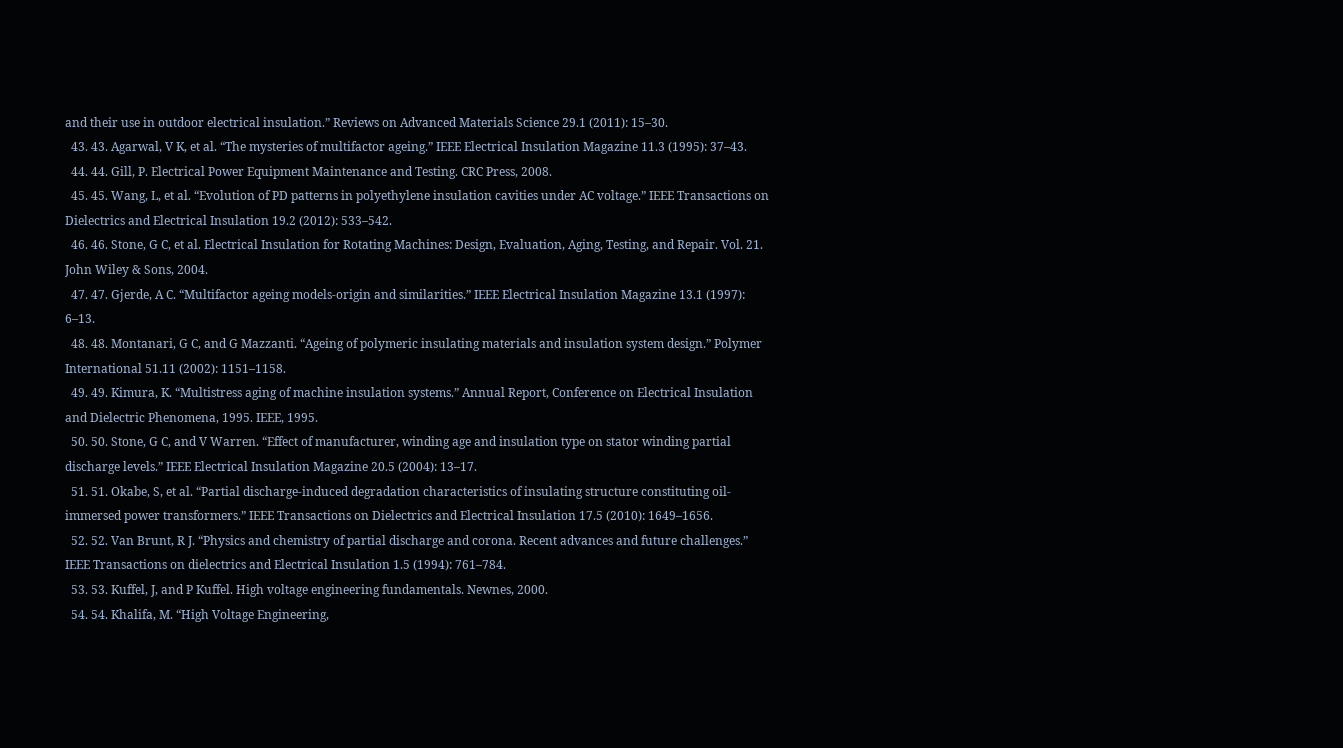and their use in outdoor electrical insulation.” Reviews on Advanced Materials Science 29.1 (2011): 15–30.
  43. 43. Agarwal, V K, et al. “The mysteries of multifactor ageing.” IEEE Electrical Insulation Magazine 11.3 (1995): 37–43.
  44. 44. Gill, P. Electrical Power Equipment Maintenance and Testing. CRC Press, 2008.
  45. 45. Wang, L, et al. “Evolution of PD patterns in polyethylene insulation cavities under AC voltage.” IEEE Transactions on Dielectrics and Electrical Insulation 19.2 (2012): 533–542.
  46. 46. Stone, G C, et al. Electrical Insulation for Rotating Machines: Design, Evaluation, Aging, Testing, and Repair. Vol. 21. John Wiley & Sons, 2004.
  47. 47. Gjerde, A C. “Multifactor ageing models‐origin and similarities.” IEEE Electrical Insulation Magazine 13.1 (1997): 6–13.
  48. 48. Montanari, G C, and G Mazzanti. “Ageing of polymeric insulating materials and insulation system design.” Polymer International 51.11 (2002): 1151–1158.
  49. 49. Kimura, K. “Multistress aging of machine insulation systems.” Annual Report, Conference on Electrical Insulation and Dielectric Phenomena, 1995. IEEE, 1995.
  50. 50. Stone, G C, and V Warren. “Effect of manufacturer, winding age and insulation type on stator winding partial discharge levels.” IEEE Electrical Insulation Magazine 20.5 (2004): 13–17.
  51. 51. Okabe, S, et al. “Partial discharge‐induced degradation characteristics of insulating structure constituting oil‐immersed power transformers.” IEEE Transactions on Dielectrics and Electrical Insulation 17.5 (2010): 1649–1656.
  52. 52. Van Brunt, R J. “Physics and chemistry of partial discharge and corona. Recent advances and future challenges.” IEEE Transactions on dielectrics and Electrical Insulation 1.5 (1994): 761–784.
  53. 53. Kuffel, J, and P Kuffel. High voltage engineering fundamentals. Newnes, 2000.
  54. 54. Khalifa, M. “High Voltage Engineering,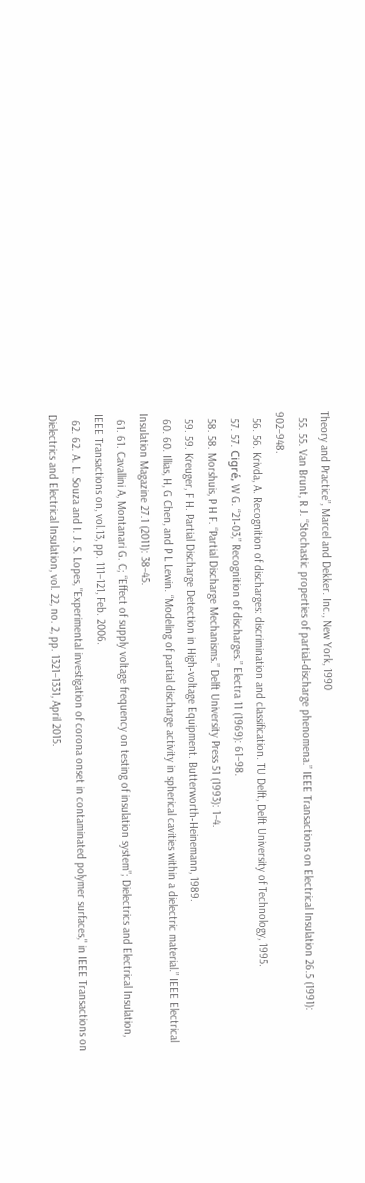Theory and Practice”, Marcel and Dekker. Inc., New York, 1990
  55. 55. Van Brunt, R J. “Stochastic properties of partial‐discharge phenomena.” IEEE Transactions on Electrical Insulation 26.5 (1991): 902–948.
  56. 56. Krivda, A. Recognition of discharges: discrimination and classification. TU Delft, Delft University of Technology, 1995.
  57. 57. Cigré, W G. “21‐03,” Recognition of discharges.” Electra 11 (1969): 61–98.
  58. 58. Morshuis, P H F. “Partial Discharge Mechanisms.” Delft University Press 51 (1993): 1–4.
  59. 59. Kreuger, F H. Partial Discharge Detection in High‐voltage Equipment. Butterworth‐Heinemann, 1989.
  60. 60. Illias, H, G Chen, and P L Lewin. “Modeling of partial discharge activity in spherical cavities within a dielectric material.” IEEE Electrical Insulation Magazine 27.1 (2011): 38–45.
  61. 61. Cavallini A, Montanari G. C; “Effect of supply voltage frequency on testing of insulation system”; Dielectrics and Electrical Insulation, IEEE Transactions on, vol.13, pp. 111–121, Feb. 2006.
  62. 62. A. L. Souza and I. J. S. Lopes, "Experimental investigation of corona onset in contaminated polymer surfaces," in IEEE Transactions on Dielectrics and Electrical Insulation, vol. 22, no. 2, pp. 1321–1331, April 2015.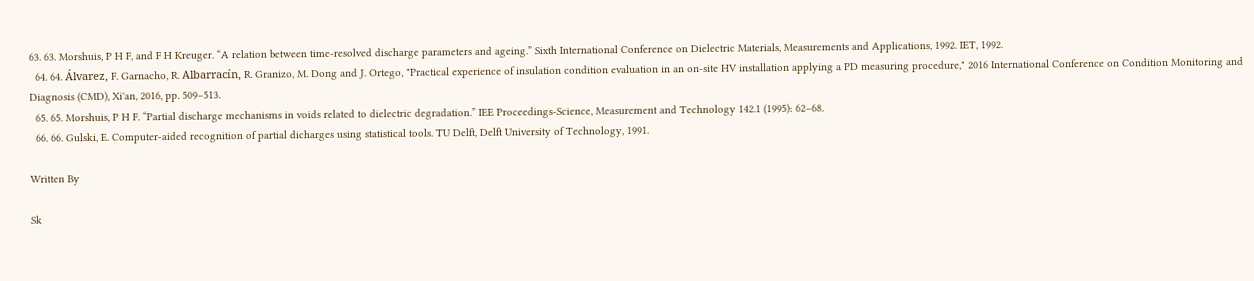63. 63. Morshuis, P H F, and F H Kreuger. “A relation between time‐resolved discharge parameters and ageing.” Sixth International Conference on Dielectric Materials, Measurements and Applications, 1992. IET, 1992.
  64. 64. Álvarez, F. Garnacho, R. Albarracín, R. Granizo, M. Dong and J. Ortego, "Practical experience of insulation condition evaluation in an on-site HV installation applying a PD measuring procedure," 2016 International Conference on Condition Monitoring and Diagnosis (CMD), Xi'an, 2016, pp. 509–513.
  65. 65. Morshuis, P H F. “Partial discharge mechanisms in voids related to dielectric degradation.” IEE Proceedings‐Science, Measurement and Technology 142.1 (1995): 62–68.
  66. 66. Gulski, E. Computer‐aided recognition of partial dicharges using statistical tools. TU Delft, Delft University of Technology, 1991.

Written By

Sk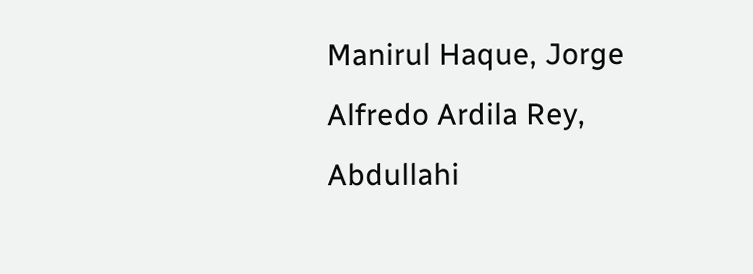Manirul Haque, Jorge Alfredo Ardila Rey, Abdullahi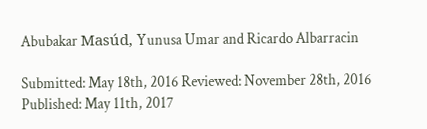Abubakar Masúd, Yunusa Umar and Ricardo Albarracin

Submitted: May 18th, 2016 Reviewed: November 28th, 2016 Published: May 11th, 2017